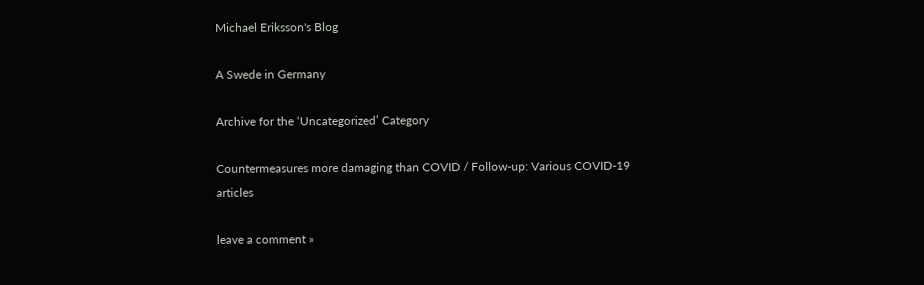Michael Eriksson's Blog

A Swede in Germany

Archive for the ‘Uncategorized’ Category

Countermeasures more damaging than COVID / Follow-up: Various COVID-19 articles

leave a comment »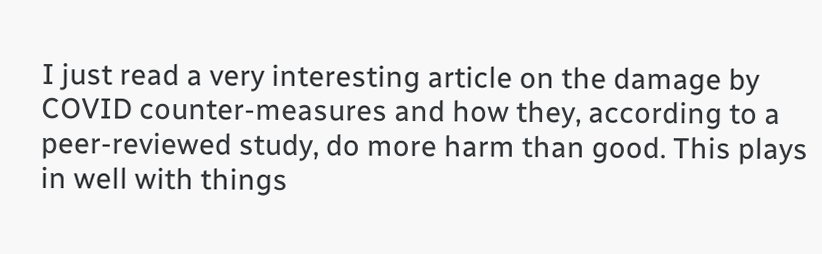I just read a very interesting article on the damage by COVID counter-measures and how they, according to a peer-reviewed study, do more harm than good. This plays in well with things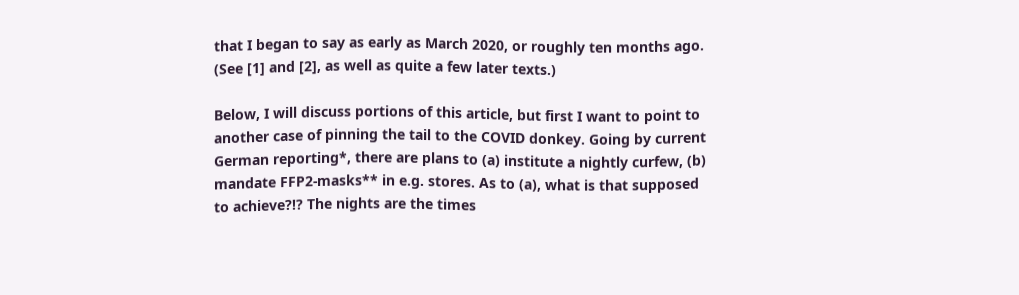that I began to say as early as March 2020, or roughly ten months ago. (See [1] and [2], as well as quite a few later texts.)

Below, I will discuss portions of this article, but first I want to point to another case of pinning the tail to the COVID donkey. Going by current German reporting*, there are plans to (a) institute a nightly curfew, (b) mandate FFP2-masks** in e.g. stores. As to (a), what is that supposed to achieve?!? The nights are the times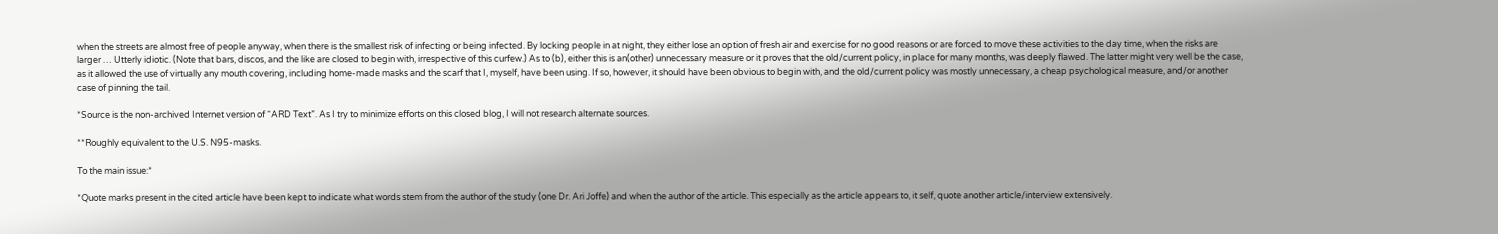when the streets are almost free of people anyway, when there is the smallest risk of infecting or being infected. By locking people in at night, they either lose an option of fresh air and exercise for no good reasons or are forced to move these activities to the day time, when the risks are larger … Utterly idiotic. (Note that bars, discos, and the like are closed to begin with, irrespective of this curfew.) As to (b), either this is an(other) unnecessary measure or it proves that the old/current policy, in place for many months, was deeply flawed. The latter might very well be the case, as it allowed the use of virtually any mouth covering, including home-made masks and the scarf that I, myself, have been using. If so, however, it should have been obvious to begin with, and the old/current policy was mostly unnecessary, a cheap psychological measure, and/or another case of pinning the tail.

*Source is the non-archived Internet version of “ARD Text”. As I try to minimize efforts on this closed blog, I will not research alternate sources.

**Roughly equivalent to the U.S. N95-masks.

To the main issue:*

*Quote marks present in the cited article have been kept to indicate what words stem from the author of the study (one Dr. Ari Joffe) and when the author of the article. This especially as the article appears to, it self, quote another article/interview extensively.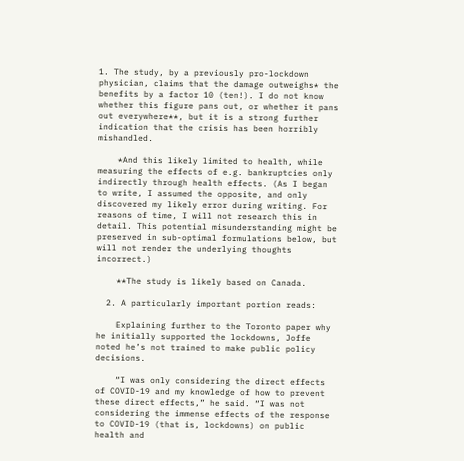1. The study, by a previously pro-lockdown physician, claims that the damage outweighs* the benefits by a factor 10 (ten!). I do not know whether this figure pans out, or whether it pans out everywhere**, but it is a strong further indication that the crisis has been horribly mishandled.

    *And this likely limited to health, while measuring the effects of e.g. bankruptcies only indirectly through health effects. (As I began to write, I assumed the opposite, and only discovered my likely error during writing. For reasons of time, I will not research this in detail. This potential misunderstanding might be preserved in sub-optimal formulations below, but will not render the underlying thoughts incorrect.)

    **The study is likely based on Canada.

  2. A particularly important portion reads:

    Explaining further to the Toronto paper why he initially supported the lockdowns, Joffe noted he’s not trained to make public policy decisions.

    “I was only considering the direct effects of COVID-19 and my knowledge of how to prevent these direct effects,” he said. “I was not considering the immense effects of the response to COVID-19 (that is, lockdowns) on public health and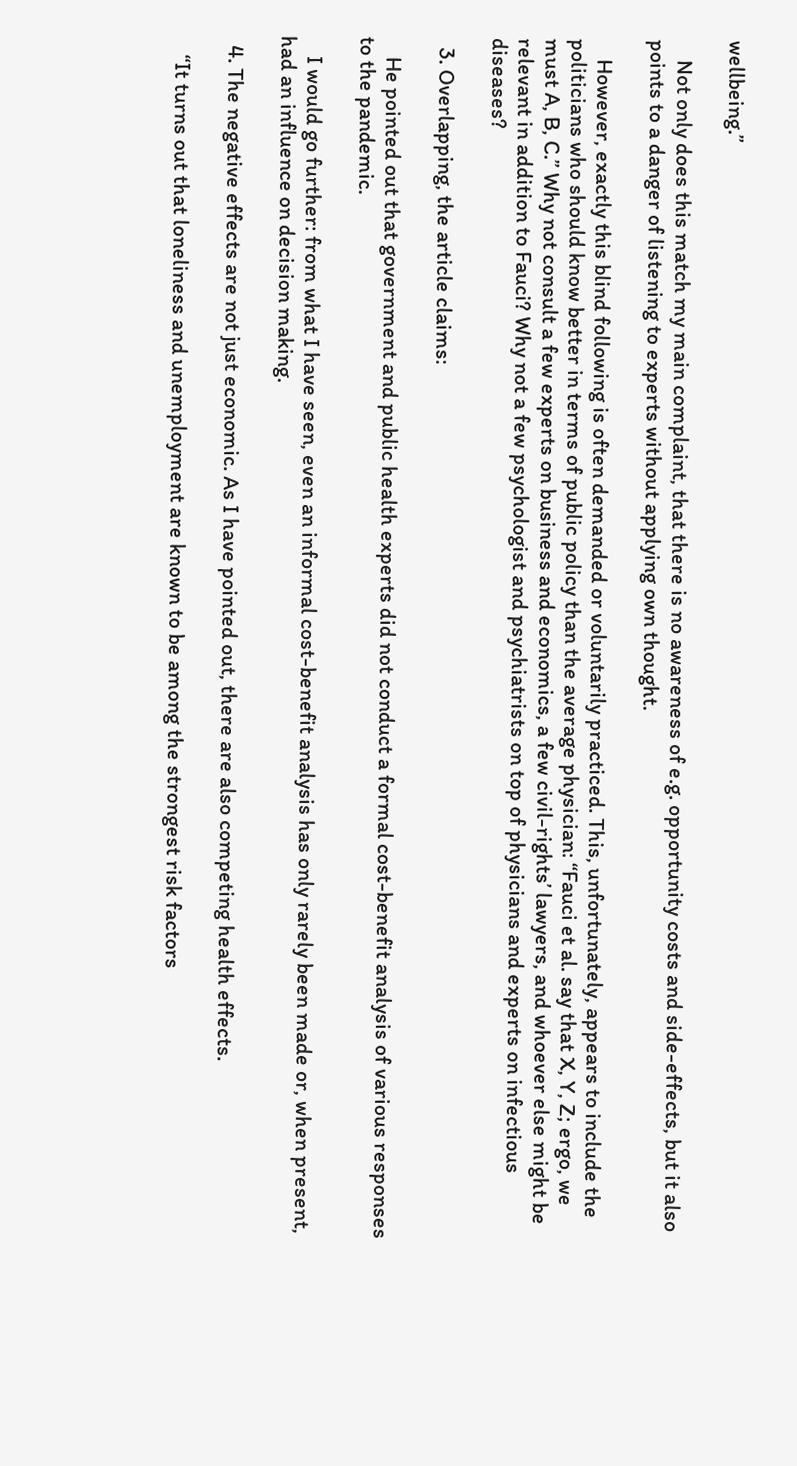wellbeing.”

    Not only does this match my main complaint, that there is no awareness of e.g. opportunity costs and side-effects, but it also points to a danger of listening to experts without applying own thought.

    However, exactly this blind following is often demanded or voluntarily practiced. This, unfortunately, appears to include the politicians who should know better in terms of public policy than the average physician: “Fauci et al. say that X, Y, Z; ergo, we must A, B, C.” Why not consult a few experts on business and economics, a few civil-rights’ lawyers, and whoever else might be relevant in addition to Fauci? Why not a few psychologist and psychiatrists on top of physicians and experts on infectious diseases?

  3. Overlapping, the article claims:

    He pointed out that government and public health experts did not conduct a formal cost-benefit analysis of various responses to the pandemic.

    I would go further: from what I have seen, even an informal cost-benefit analysis has only rarely been made or, when present, had an influence on decision making.

  4. The negative effects are not just economic. As I have pointed out, there are also competing health effects.

    “It turns out that loneliness and unemployment are known to be among the strongest risk factors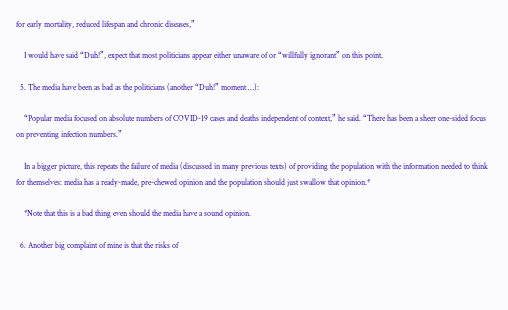for early mortality, reduced lifespan and chronic diseases,”

    I would have said “Duh!”, expect that most politicians appear either unaware of or “willfully ignorant” on this point.

  5. The media have been as bad as the politicians (another “Duh!” moment …):

    “Popular media focused on absolute numbers of COVID-19 cases and deaths independent of context,” he said. “There has been a sheer one-sided focus on preventing infection numbers.”

    In a bigger picture, this repeats the failure of media (discussed in many previous texts) of providing the population with the information needed to think for themselves: media has a ready-made, pre-chewed opinion and the population should just swallow that opinion.*

    *Note that this is a bad thing even should the media have a sound opinion.

  6. Another big complaint of mine is that the risks of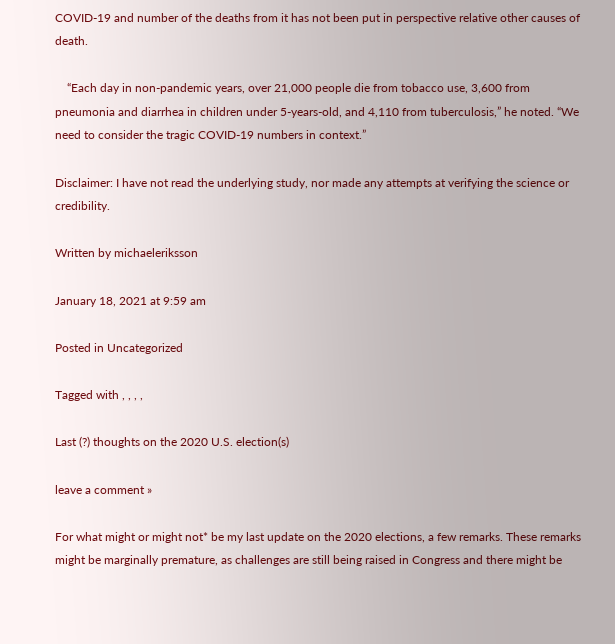COVID-19 and number of the deaths from it has not been put in perspective relative other causes of death.

    “Each day in non-pandemic years, over 21,000 people die from tobacco use, 3,600 from pneumonia and diarrhea in children under 5-years-old, and 4,110 from tuberculosis,” he noted. “We need to consider the tragic COVID-19 numbers in context.”

Disclaimer: I have not read the underlying study, nor made any attempts at verifying the science or credibility.

Written by michaeleriksson

January 18, 2021 at 9:59 am

Posted in Uncategorized

Tagged with , , , ,

Last (?) thoughts on the 2020 U.S. election(s)

leave a comment »

For what might or might not* be my last update on the 2020 elections, a few remarks. These remarks might be marginally premature, as challenges are still being raised in Congress and there might be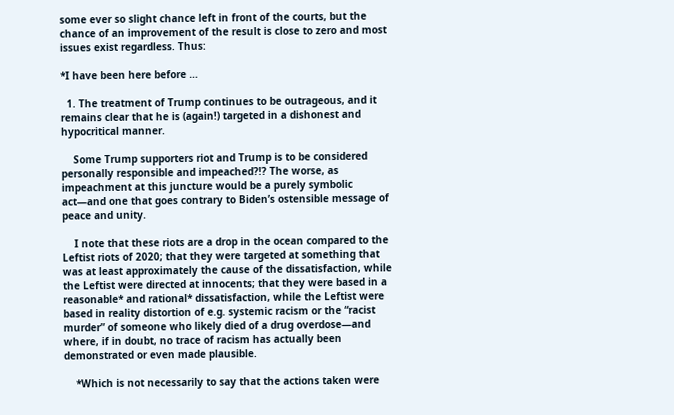some ever so slight chance left in front of the courts, but the chance of an improvement of the result is close to zero and most issues exist regardless. Thus:

*I have been here before …

  1. The treatment of Trump continues to be outrageous, and it remains clear that he is (again!) targeted in a dishonest and hypocritical manner.

    Some Trump supporters riot and Trump is to be considered personally responsible and impeached?!? The worse, as impeachment at this juncture would be a purely symbolic act—and one that goes contrary to Biden’s ostensible message of peace and unity.

    I note that these riots are a drop in the ocean compared to the Leftist riots of 2020; that they were targeted at something that was at least approximately the cause of the dissatisfaction, while the Leftist were directed at innocents; that they were based in a reasonable* and rational* dissatisfaction, while the Leftist were based in reality distortion of e.g. systemic racism or the “racist murder” of someone who likely died of a drug overdose—and where, if in doubt, no trace of racism has actually been demonstrated or even made plausible.

    *Which is not necessarily to say that the actions taken were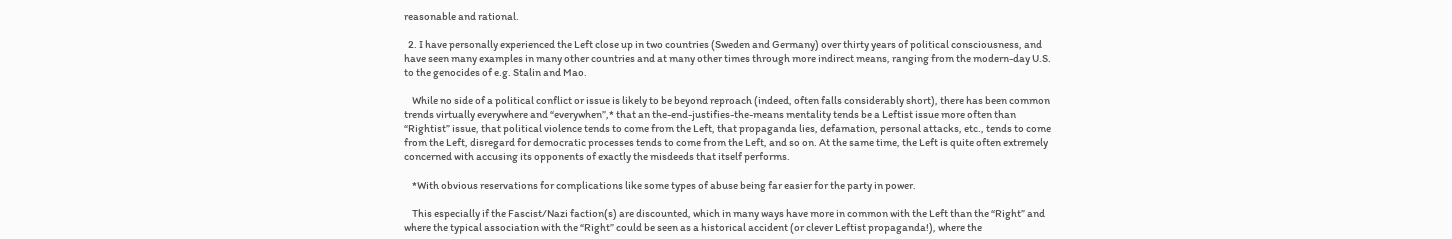reasonable and rational.

  2. I have personally experienced the Left close up in two countries (Sweden and Germany) over thirty years of political consciousness, and have seen many examples in many other countries and at many other times through more indirect means, ranging from the modern-day U.S. to the genocides of e.g. Stalin and Mao.

    While no side of a political conflict or issue is likely to be beyond reproach (indeed, often falls considerably short), there has been common trends virtually everywhere and “everywhen”,* that an the-end-justifies-the-means mentality tends be a Leftist issue more often than “Rightist” issue, that political violence tends to come from the Left, that propaganda lies, defamation, personal attacks, etc., tends to come from the Left, disregard for democratic processes tends to come from the Left, and so on. At the same time, the Left is quite often extremely concerned with accusing its opponents of exactly the misdeeds that itself performs.

    *With obvious reservations for complications like some types of abuse being far easier for the party in power.

    This especially if the Fascist/Nazi faction(s) are discounted, which in many ways have more in common with the Left than the “Right” and where the typical association with the “Right” could be seen as a historical accident (or clever Leftist propaganda!), where the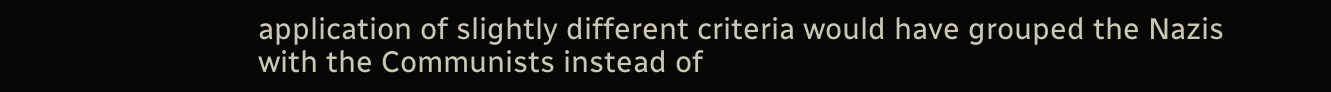application of slightly different criteria would have grouped the Nazis with the Communists instead of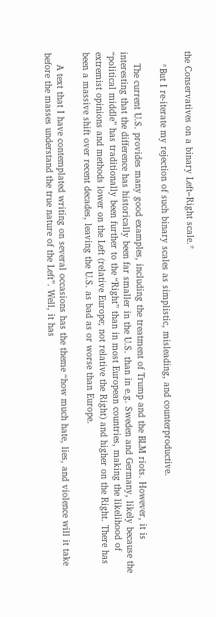the Conservatives on a binary Left–Right scale.*

    *But I re-iterate my rejection of such binary scales as simplistic, misleading, and counterproductive.

    The current U.S. provides many good examples, including the treatment of Trump and the BLM riots. However, it is interesting that the difference has historically been far smaller in the U.S. than in e.g. Sweden and Germany, likely because the “political middle” has traditionally been further to the “Right” than in most European countries, making the likelihood of extremist opinions and methods lower on the Left (relative Europe; not relative the Right) and higher on the Right. There has been a massive shift over recent decades, leaving the U.S. as bad as or worse than Europe.

    A text that I have contemplated writing on several occasions has the theme “how much hate, lies, and violence will it take before the masses understand the true nature of the Left”. Well, it has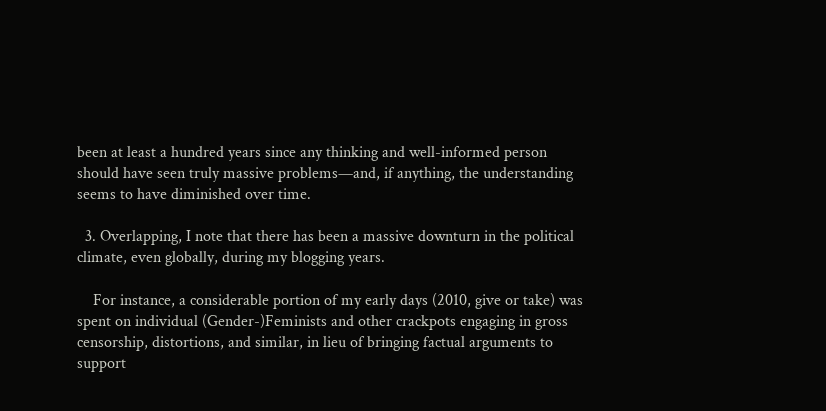been at least a hundred years since any thinking and well-informed person should have seen truly massive problems—and, if anything, the understanding seems to have diminished over time.

  3. Overlapping, I note that there has been a massive downturn in the political climate, even globally, during my blogging years.

    For instance, a considerable portion of my early days (2010, give or take) was spent on individual (Gender-)Feminists and other crackpots engaging in gross censorship, distortions, and similar, in lieu of bringing factual arguments to support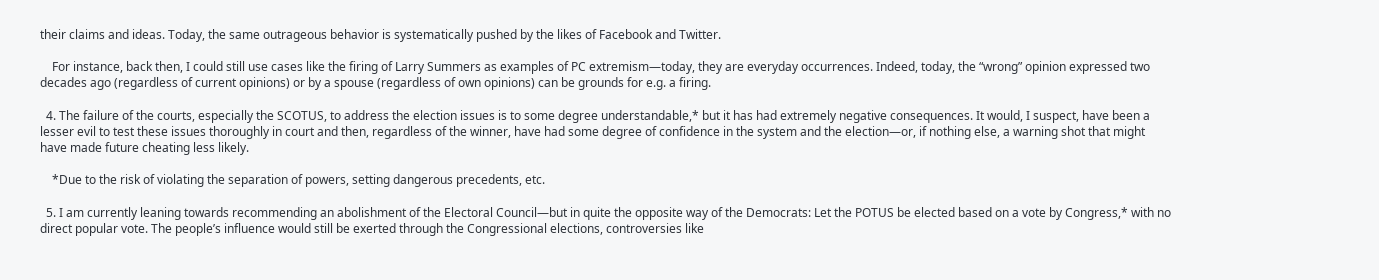their claims and ideas. Today, the same outrageous behavior is systematically pushed by the likes of Facebook and Twitter.

    For instance, back then, I could still use cases like the firing of Larry Summers as examples of PC extremism—today, they are everyday occurrences. Indeed, today, the “wrong” opinion expressed two decades ago (regardless of current opinions) or by a spouse (regardless of own opinions) can be grounds for e.g. a firing.

  4. The failure of the courts, especially the SCOTUS, to address the election issues is to some degree understandable,* but it has had extremely negative consequences. It would, I suspect, have been a lesser evil to test these issues thoroughly in court and then, regardless of the winner, have had some degree of confidence in the system and the election—or, if nothing else, a warning shot that might have made future cheating less likely.

    *Due to the risk of violating the separation of powers, setting dangerous precedents, etc.

  5. I am currently leaning towards recommending an abolishment of the Electoral Council—but in quite the opposite way of the Democrats: Let the POTUS be elected based on a vote by Congress,* with no direct popular vote. The people’s influence would still be exerted through the Congressional elections, controversies like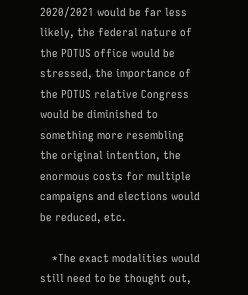2020/2021 would be far less likely, the federal nature of the POTUS office would be stressed, the importance of the POTUS relative Congress would be diminished to something more resembling the original intention, the enormous costs for multiple campaigns and elections would be reduced, etc.

    *The exact modalities would still need to be thought out,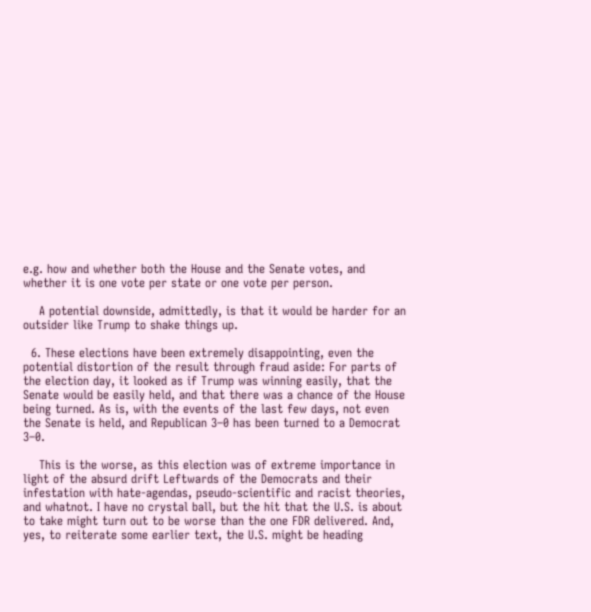e.g. how and whether both the House and the Senate votes, and whether it is one vote per state or one vote per person.

    A potential downside, admittedly, is that it would be harder for an outsider like Trump to shake things up.

  6. These elections have been extremely disappointing, even the potential distortion of the result through fraud aside: For parts of the election day, it looked as if Trump was winning easily, that the Senate would be easily held, and that there was a chance of the House being turned. As is, with the events of the last few days, not even the Senate is held, and Republican 3–0 has been turned to a Democrat 3–0.

    This is the worse, as this election was of extreme importance in light of the absurd drift Leftwards of the Democrats and their infestation with hate-agendas, pseudo-scientific and racist theories, and whatnot. I have no crystal ball, but the hit that the U.S. is about to take might turn out to be worse than the one FDR delivered. And, yes, to reiterate some earlier text, the U.S. might be heading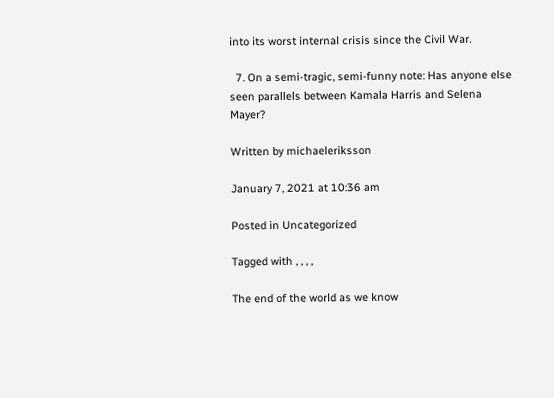into its worst internal crisis since the Civil War.

  7. On a semi-tragic, semi-funny note: Has anyone else seen parallels between Kamala Harris and Selena Mayer?

Written by michaeleriksson

January 7, 2021 at 10:36 am

Posted in Uncategorized

Tagged with , , , ,

The end of the world as we know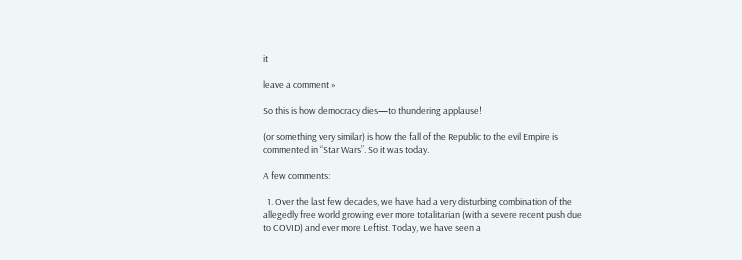it

leave a comment »

So this is how democracy dies—to thundering applause!

(or something very similar) is how the fall of the Republic to the evil Empire is commented in “Star Wars”. So it was today.

A few comments:

  1. Over the last few decades, we have had a very disturbing combination of the allegedly free world growing ever more totalitarian (with a severe recent push due to COVID) and ever more Leftist. Today, we have seen a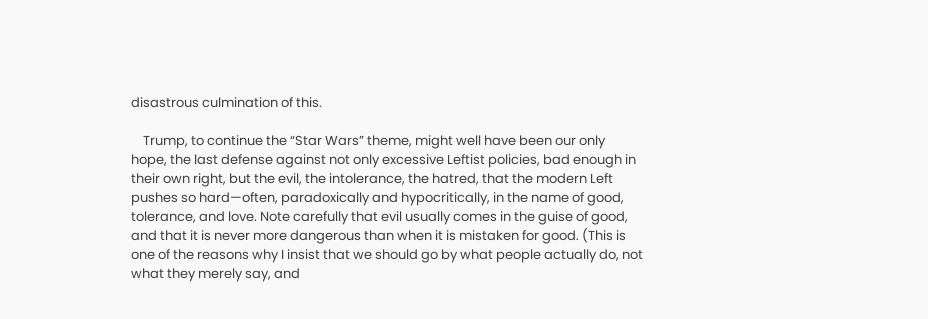disastrous culmination of this.

    Trump, to continue the “Star Wars” theme, might well have been our only hope, the last defense against not only excessive Leftist policies, bad enough in their own right, but the evil, the intolerance, the hatred, that the modern Left pushes so hard—often, paradoxically and hypocritically, in the name of good, tolerance, and love. Note carefully that evil usually comes in the guise of good, and that it is never more dangerous than when it is mistaken for good. (This is one of the reasons why I insist that we should go by what people actually do, not what they merely say, and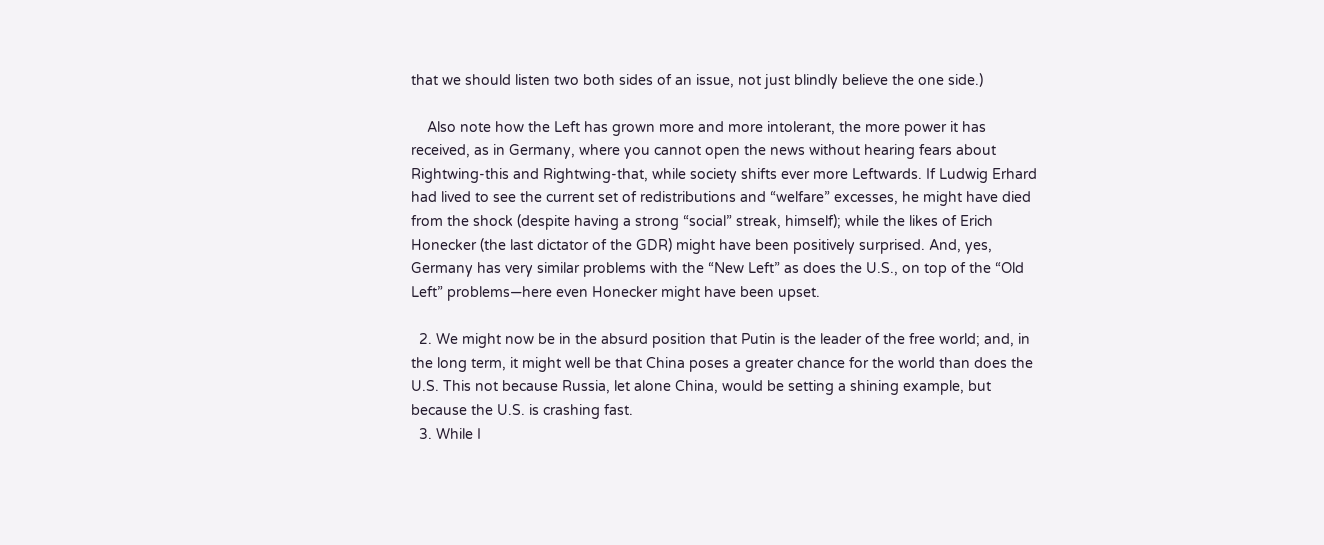that we should listen two both sides of an issue, not just blindly believe the one side.)

    Also note how the Left has grown more and more intolerant, the more power it has received, as in Germany, where you cannot open the news without hearing fears about Rightwing-this and Rightwing-that, while society shifts ever more Leftwards. If Ludwig Erhard had lived to see the current set of redistributions and “welfare” excesses, he might have died from the shock (despite having a strong “social” streak, himself); while the likes of Erich Honecker (the last dictator of the GDR) might have been positively surprised. And, yes, Germany has very similar problems with the “New Left” as does the U.S., on top of the “Old Left” problems—here even Honecker might have been upset.

  2. We might now be in the absurd position that Putin is the leader of the free world; and, in the long term, it might well be that China poses a greater chance for the world than does the U.S. This not because Russia, let alone China, would be setting a shining example, but because the U.S. is crashing fast.
  3. While I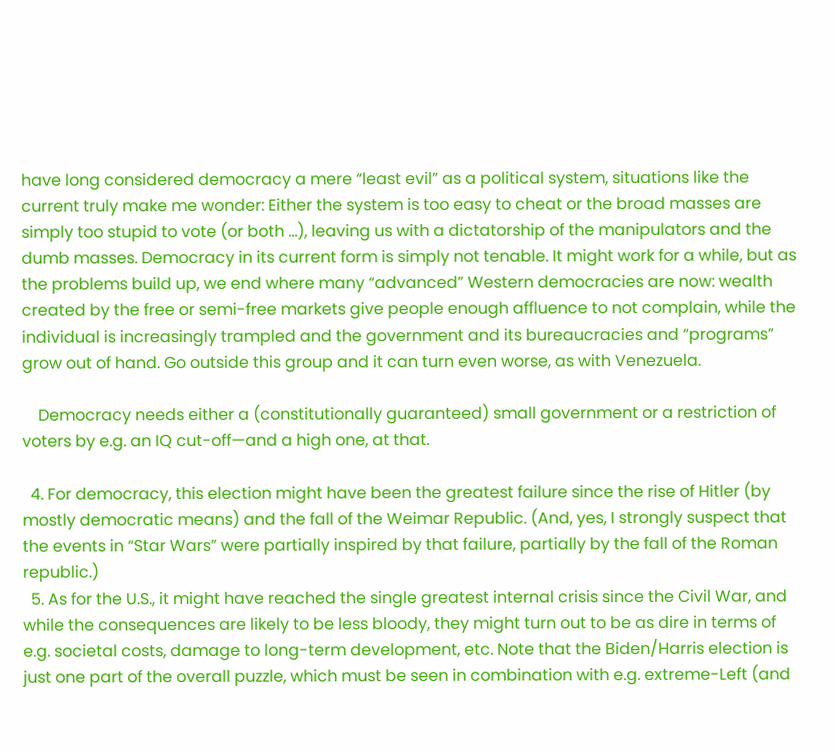have long considered democracy a mere “least evil” as a political system, situations like the current truly make me wonder: Either the system is too easy to cheat or the broad masses are simply too stupid to vote (or both …), leaving us with a dictatorship of the manipulators and the dumb masses. Democracy in its current form is simply not tenable. It might work for a while, but as the problems build up, we end where many “advanced” Western democracies are now: wealth created by the free or semi-free markets give people enough affluence to not complain, while the individual is increasingly trampled and the government and its bureaucracies and “programs” grow out of hand. Go outside this group and it can turn even worse, as with Venezuela.

    Democracy needs either a (constitutionally guaranteed) small government or a restriction of voters by e.g. an IQ cut-off—and a high one, at that.

  4. For democracy, this election might have been the greatest failure since the rise of Hitler (by mostly democratic means) and the fall of the Weimar Republic. (And, yes, I strongly suspect that the events in “Star Wars” were partially inspired by that failure, partially by the fall of the Roman republic.)
  5. As for the U.S., it might have reached the single greatest internal crisis since the Civil War, and while the consequences are likely to be less bloody, they might turn out to be as dire in terms of e.g. societal costs, damage to long-term development, etc. Note that the Biden/Harris election is just one part of the overall puzzle, which must be seen in combination with e.g. extreme-Left (and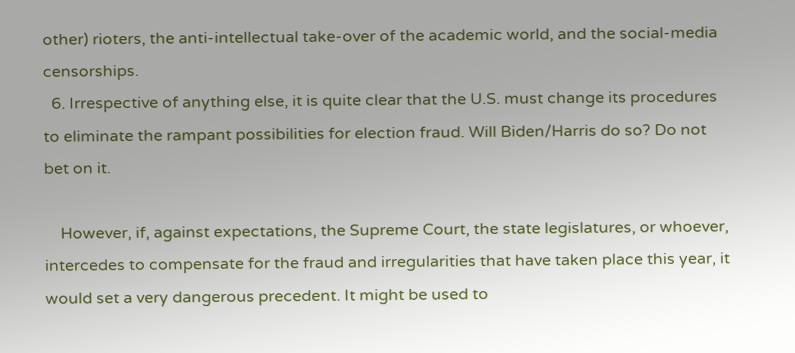other) rioters, the anti-intellectual take-over of the academic world, and the social-media censorships.
  6. Irrespective of anything else, it is quite clear that the U.S. must change its procedures to eliminate the rampant possibilities for election fraud. Will Biden/Harris do so? Do not bet on it.

    However, if, against expectations, the Supreme Court, the state legislatures, or whoever, intercedes to compensate for the fraud and irregularities that have taken place this year, it would set a very dangerous precedent. It might be used to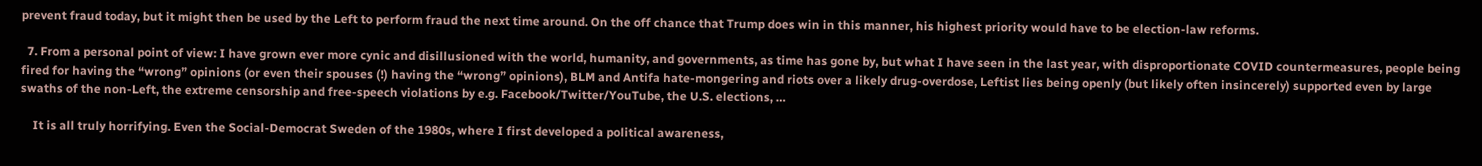prevent fraud today, but it might then be used by the Left to perform fraud the next time around. On the off chance that Trump does win in this manner, his highest priority would have to be election-law reforms.

  7. From a personal point of view: I have grown ever more cynic and disillusioned with the world, humanity, and governments, as time has gone by, but what I have seen in the last year, with disproportionate COVID countermeasures, people being fired for having the “wrong” opinions (or even their spouses (!) having the “wrong” opinions), BLM and Antifa hate-mongering and riots over a likely drug-overdose, Leftist lies being openly (but likely often insincerely) supported even by large swaths of the non-Left, the extreme censorship and free-speech violations by e.g. Facebook/Twitter/YouTube, the U.S. elections, …

    It is all truly horrifying. Even the Social-Democrat Sweden of the 1980s, where I first developed a political awareness,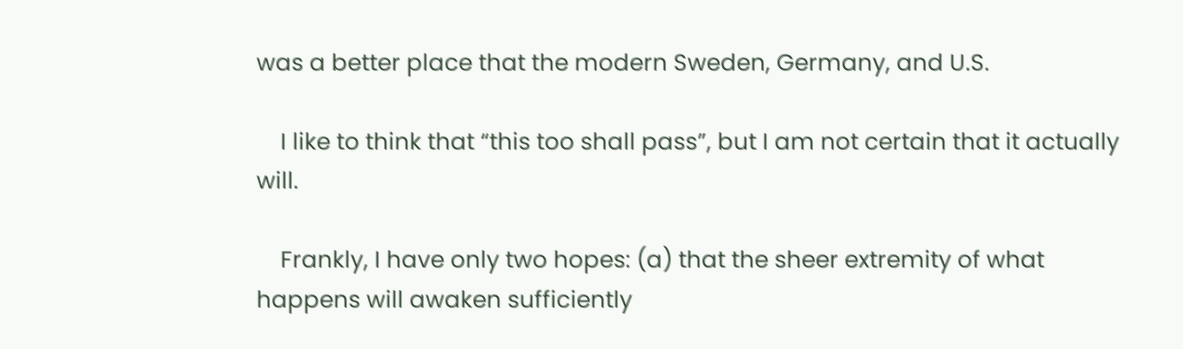was a better place that the modern Sweden, Germany, and U.S.

    I like to think that “this too shall pass”, but I am not certain that it actually will.

    Frankly, I have only two hopes: (a) that the sheer extremity of what happens will awaken sufficiently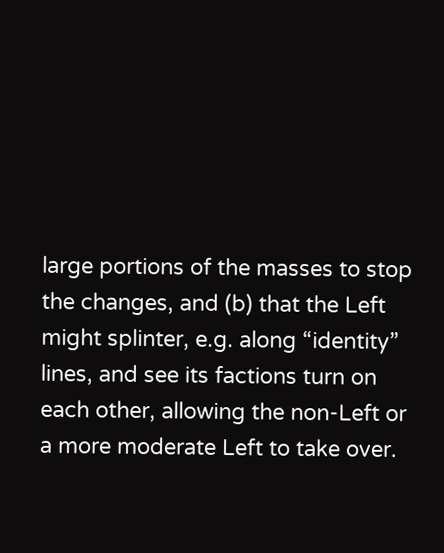large portions of the masses to stop the changes, and (b) that the Left might splinter, e.g. along “identity” lines, and see its factions turn on each other, allowing the non-Left or a more moderate Left to take over.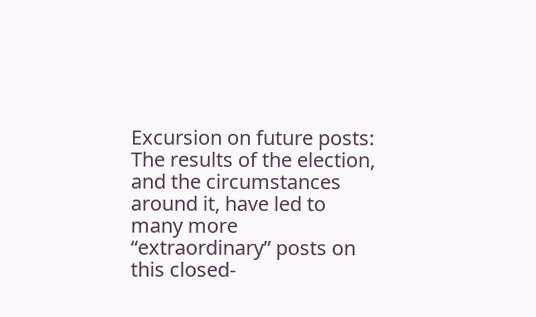Excursion on future posts:
The results of the election, and the circumstances around it, have led to many more “extraordinary” posts on this closed-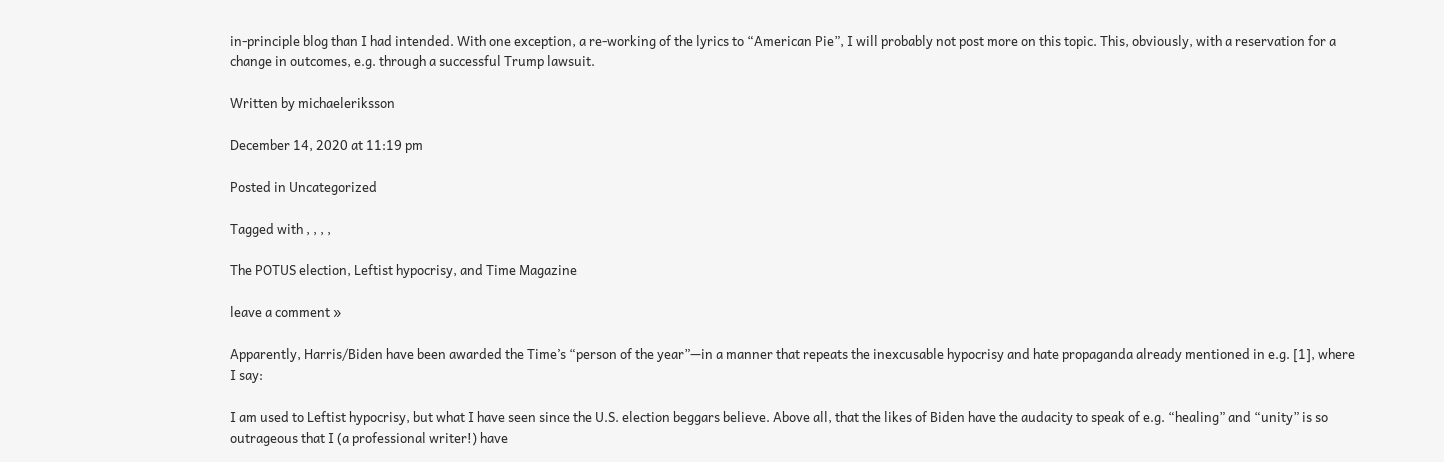in-principle blog than I had intended. With one exception, a re-working of the lyrics to “American Pie”, I will probably not post more on this topic. This, obviously, with a reservation for a change in outcomes, e.g. through a successful Trump lawsuit.

Written by michaeleriksson

December 14, 2020 at 11:19 pm

Posted in Uncategorized

Tagged with , , , ,

The POTUS election, Leftist hypocrisy, and Time Magazine

leave a comment »

Apparently, Harris/Biden have been awarded the Time’s “person of the year”—in a manner that repeats the inexcusable hypocrisy and hate propaganda already mentioned in e.g. [1], where I say:

I am used to Leftist hypocrisy, but what I have seen since the U.S. election beggars believe. Above all, that the likes of Biden have the audacity to speak of e.g. “healing” and “unity” is so outrageous that I (a professional writer!) have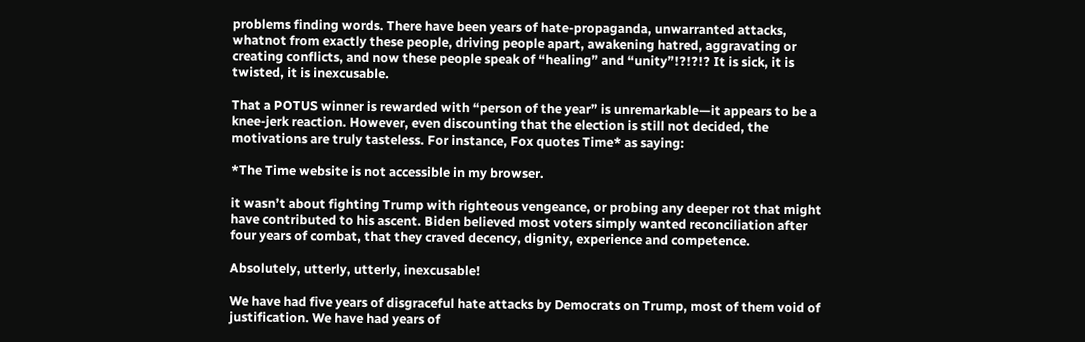problems finding words. There have been years of hate-propaganda, unwarranted attacks, whatnot from exactly these people, driving people apart, awakening hatred, aggravating or creating conflicts, and now these people speak of “healing” and “unity”!?!?!? It is sick, it is twisted, it is inexcusable.

That a POTUS winner is rewarded with “person of the year” is unremarkable—it appears to be a knee-jerk reaction. However, even discounting that the election is still not decided, the motivations are truly tasteless. For instance, Fox quotes Time* as saying:

*The Time website is not accessible in my browser.

it wasn’t about fighting Trump with righteous vengeance, or probing any deeper rot that might have contributed to his ascent. Biden believed most voters simply wanted reconciliation after four years of combat, that they craved decency, dignity, experience and competence.

Absolutely, utterly, utterly, inexcusable!

We have had five years of disgraceful hate attacks by Democrats on Trump, most of them void of justification. We have had years of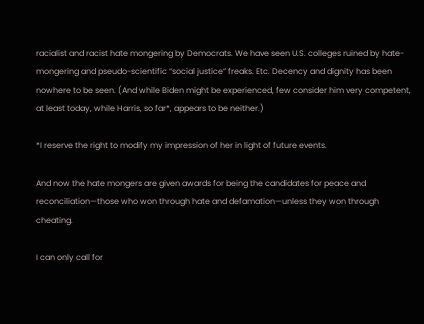racialist and racist hate mongering by Democrats. We have seen U.S. colleges ruined by hate-mongering and pseudo-scientific “social justice” freaks. Etc. Decency and dignity has been nowhere to be seen. (And while Biden might be experienced, few consider him very competent, at least today, while Harris, so far*, appears to be neither.)

*I reserve the right to modify my impression of her in light of future events.

And now the hate mongers are given awards for being the candidates for peace and reconciliation—those who won through hate and defamation—unless they won through cheating.

I can only call for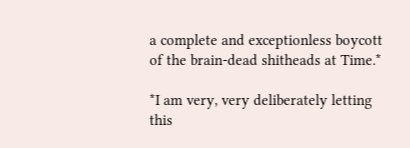a complete and exceptionless boycott of the brain-dead shitheads at Time.*

*I am very, very deliberately letting this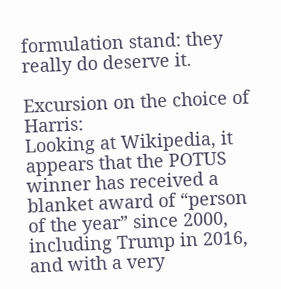formulation stand: they really do deserve it.

Excursion on the choice of Harris:
Looking at Wikipedia, it appears that the POTUS winner has received a blanket award of “person of the year” since 2000, including Trump in 2016, and with a very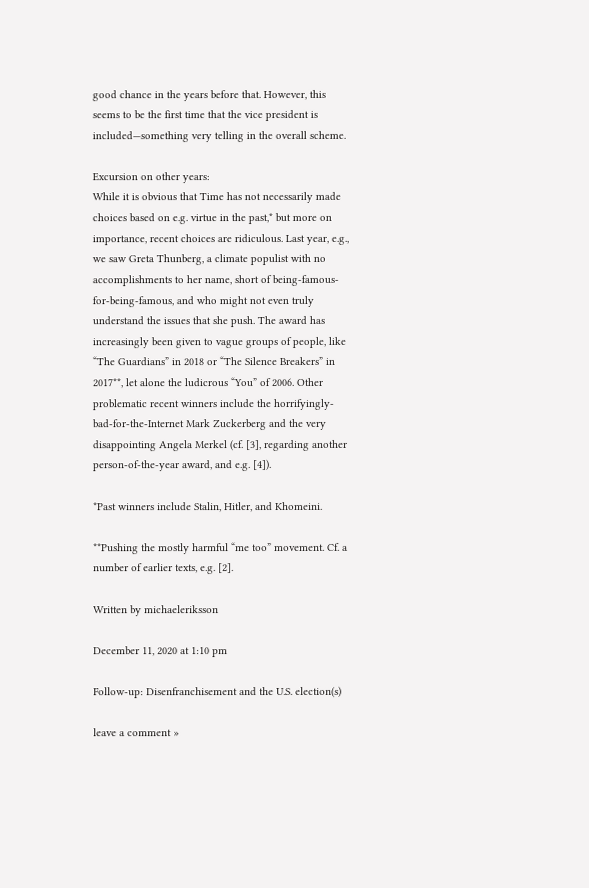good chance in the years before that. However, this seems to be the first time that the vice president is included—something very telling in the overall scheme.

Excursion on other years:
While it is obvious that Time has not necessarily made choices based on e.g. virtue in the past,* but more on importance, recent choices are ridiculous. Last year, e.g., we saw Greta Thunberg, a climate populist with no accomplishments to her name, short of being-famous-for-being-famous, and who might not even truly understand the issues that she push. The award has increasingly been given to vague groups of people, like “The Guardians” in 2018 or “The Silence Breakers” in 2017**, let alone the ludicrous “You” of 2006. Other problematic recent winners include the horrifyingly-bad-for-the-Internet Mark Zuckerberg and the very disappointing Angela Merkel (cf. [3], regarding another person-of-the-year award, and e.g. [4]).

*Past winners include Stalin, Hitler, and Khomeini.

**Pushing the mostly harmful “me too” movement. Cf. a number of earlier texts, e.g. [2].

Written by michaeleriksson

December 11, 2020 at 1:10 pm

Follow-up: Disenfranchisement and the U.S. election(s)

leave a comment »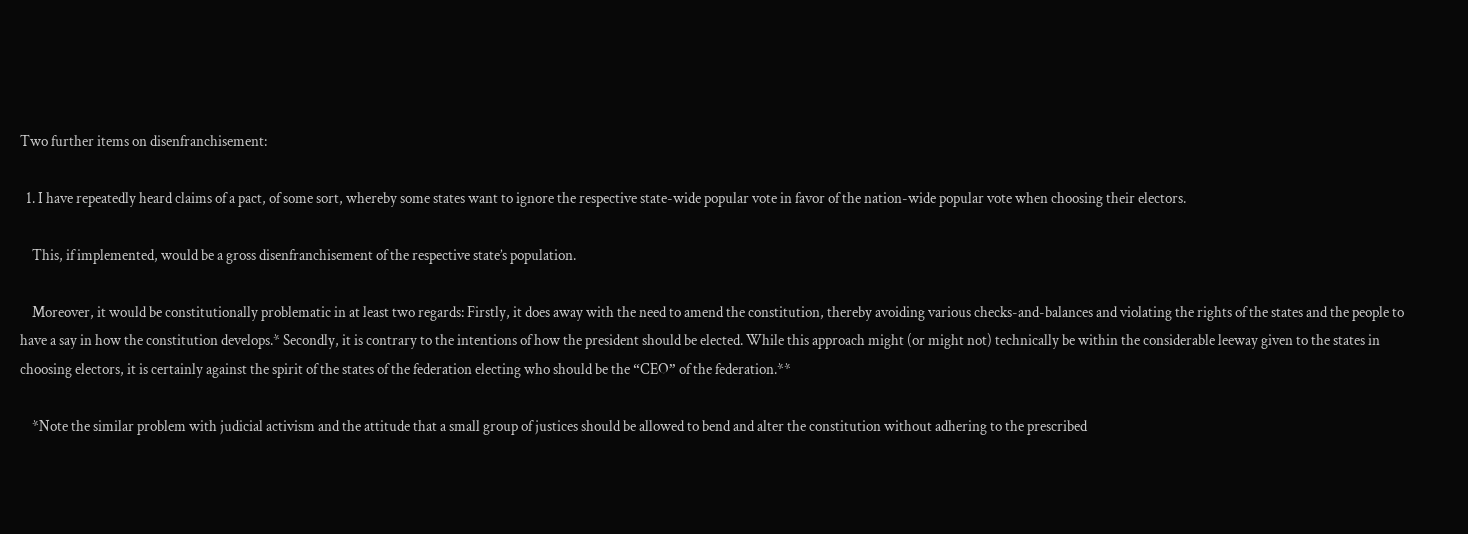Two further items on disenfranchisement:

  1. I have repeatedly heard claims of a pact, of some sort, whereby some states want to ignore the respective state-wide popular vote in favor of the nation-wide popular vote when choosing their electors.

    This, if implemented, would be a gross disenfranchisement of the respective state’s population.

    Moreover, it would be constitutionally problematic in at least two regards: Firstly, it does away with the need to amend the constitution, thereby avoiding various checks-and-balances and violating the rights of the states and the people to have a say in how the constitution develops.* Secondly, it is contrary to the intentions of how the president should be elected. While this approach might (or might not) technically be within the considerable leeway given to the states in choosing electors, it is certainly against the spirit of the states of the federation electing who should be the “CEO” of the federation.**

    *Note the similar problem with judicial activism and the attitude that a small group of justices should be allowed to bend and alter the constitution without adhering to the prescribed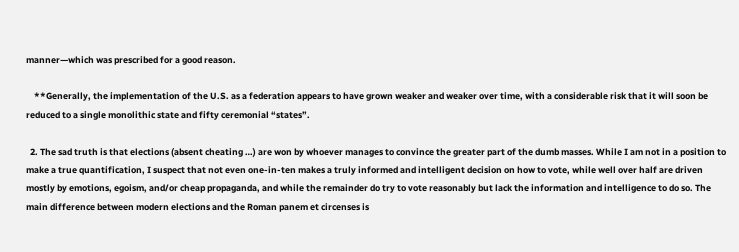manner—which was prescribed for a good reason.

    **Generally, the implementation of the U.S. as a federation appears to have grown weaker and weaker over time, with a considerable risk that it will soon be reduced to a single monolithic state and fifty ceremonial “states”.

  2. The sad truth is that elections (absent cheating …) are won by whoever manages to convince the greater part of the dumb masses. While I am not in a position to make a true quantification, I suspect that not even one-in-ten makes a truly informed and intelligent decision on how to vote, while well over half are driven mostly by emotions, egoism, and/or cheap propaganda, and while the remainder do try to vote reasonably but lack the information and intelligence to do so. The main difference between modern elections and the Roman panem et circenses is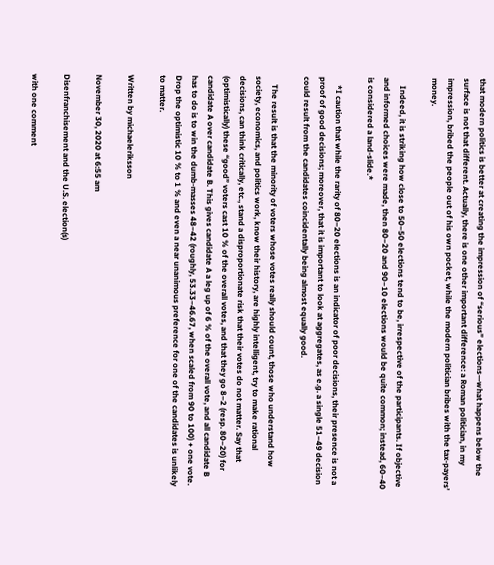that modern politics is better at creating the impression of “serious” elections—what happens below the surface is not that different. Actually, there is one other important difference: a Roman politician, in my impression, bribed the people out of his own pocket, while the modern politician bribes with the tax-payers’ money.

    Indeed, it is striking how close to 50–50 elections tend to be, irrespective of the participants. If objective and informed choices were made, then 80–20 and 90–10 elections would be quite common; instead, 60–40 is considered a land-slide.*

    *I caution that while the rarity of 80–20 elections is an indicator of poor decisions, their presence is not a proof of good decisions; moreover, that it is important to look at aggregates, as e.g. a single 51–49 decision could result from the candidates coincidentally being almost equally good.

    The result is that the minority of voters whose votes really should count, those who understand how society, economics, and politics work, know their history, are highly intelligent, try to make rational decisions, can think critically, etc., stand a disproportionate risk that their votes do not matter. Say that (optimistically) these “good” voters cast 10 % of the overall votes, and that they go 8–2 (resp. 80–20) for candidate A over candidate B. This gives candidate A a leg up of 6 % of the overall vote, and all candidate B has to do is to win the dumb-masses 48–42 (roughly, 53.33–46.67, when scaled from 90 to 100) + one vote. Drop the optimistic 10 % to 1 % and even a near unanimous preference for one of the candidates is unlikely to matter.

Written by michaeleriksson

November 30, 2020 at 6:55 am

Disenfranchisement and the U.S. election(s)

with one comment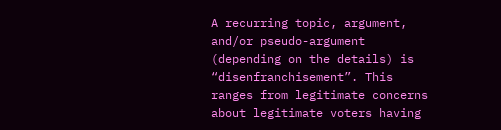A recurring topic, argument, and/or pseudo-argument (depending on the details) is “disenfranchisement”. This ranges from legitimate concerns about legitimate voters having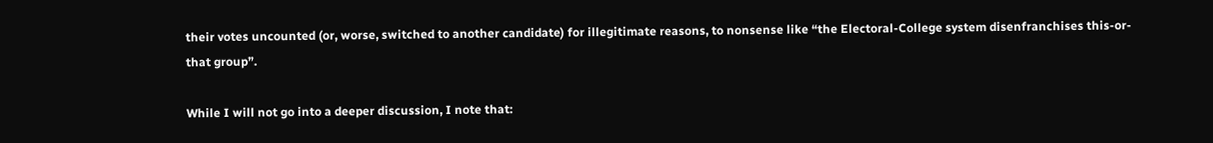their votes uncounted (or, worse, switched to another candidate) for illegitimate reasons, to nonsense like “the Electoral-College system disenfranchises this-or-that group”.

While I will not go into a deeper discussion, I note that: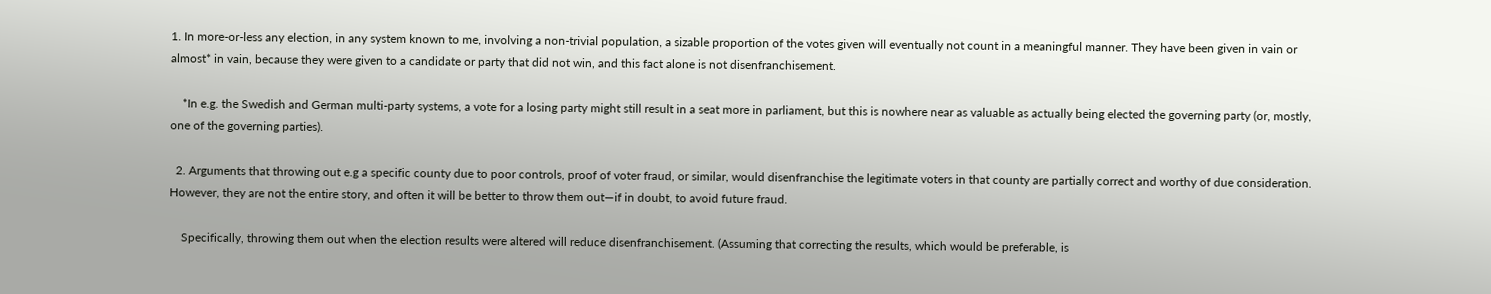1. In more-or-less any election, in any system known to me, involving a non-trivial population, a sizable proportion of the votes given will eventually not count in a meaningful manner. They have been given in vain or almost* in vain, because they were given to a candidate or party that did not win, and this fact alone is not disenfranchisement.

    *In e.g. the Swedish and German multi-party systems, a vote for a losing party might still result in a seat more in parliament, but this is nowhere near as valuable as actually being elected the governing party (or, mostly, one of the governing parties).

  2. Arguments that throwing out e.g a specific county due to poor controls, proof of voter fraud, or similar, would disenfranchise the legitimate voters in that county are partially correct and worthy of due consideration. However, they are not the entire story, and often it will be better to throw them out—if in doubt, to avoid future fraud.

    Specifically, throwing them out when the election results were altered will reduce disenfranchisement. (Assuming that correcting the results, which would be preferable, is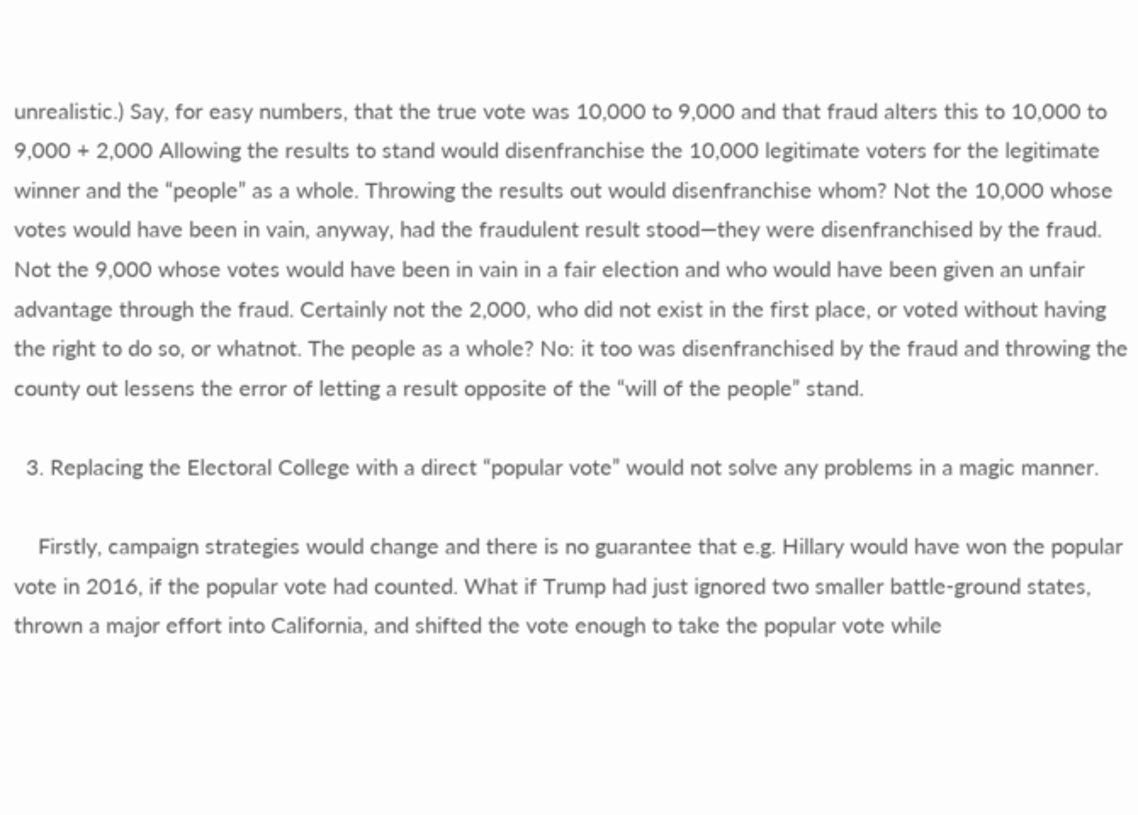unrealistic.) Say, for easy numbers, that the true vote was 10,000 to 9,000 and that fraud alters this to 10,000 to 9,000 + 2,000 Allowing the results to stand would disenfranchise the 10,000 legitimate voters for the legitimate winner and the “people” as a whole. Throwing the results out would disenfranchise whom? Not the 10,000 whose votes would have been in vain, anyway, had the fraudulent result stood—they were disenfranchised by the fraud. Not the 9,000 whose votes would have been in vain in a fair election and who would have been given an unfair advantage through the fraud. Certainly not the 2,000, who did not exist in the first place, or voted without having the right to do so, or whatnot. The people as a whole? No: it too was disenfranchised by the fraud and throwing the county out lessens the error of letting a result opposite of the “will of the people” stand.

  3. Replacing the Electoral College with a direct “popular vote” would not solve any problems in a magic manner.

    Firstly, campaign strategies would change and there is no guarantee that e.g. Hillary would have won the popular vote in 2016, if the popular vote had counted. What if Trump had just ignored two smaller battle-ground states, thrown a major effort into California, and shifted the vote enough to take the popular vote while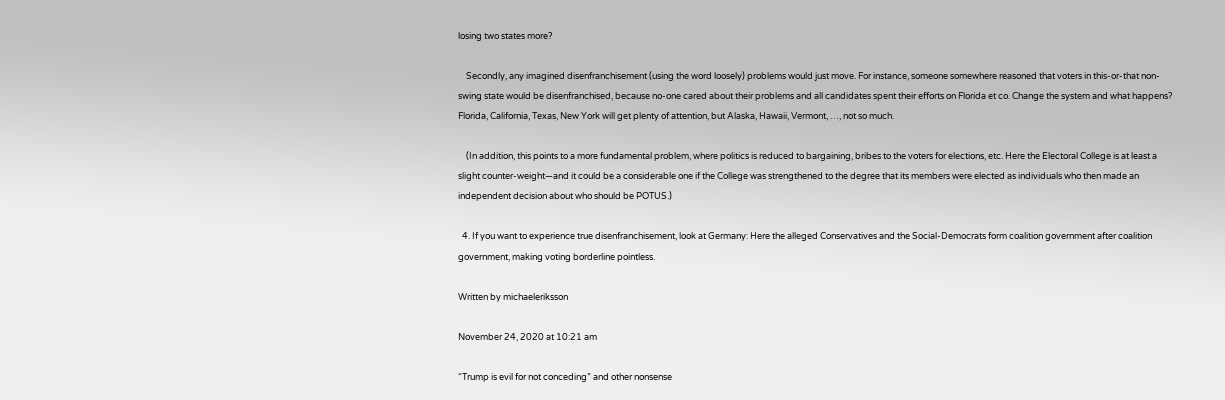losing two states more?

    Secondly, any imagined disenfranchisement (using the word loosely) problems would just move. For instance, someone somewhere reasoned that voters in this-or-that non-swing state would be disenfranchised, because no-one cared about their problems and all candidates spent their efforts on Florida et co. Change the system and what happens? Florida, California, Texas, New York will get plenty of attention, but Alaska, Hawaii, Vermont, …, not so much.

    (In addition, this points to a more fundamental problem, where politics is reduced to bargaining, bribes to the voters for elections, etc. Here the Electoral College is at least a slight counter-weight—and it could be a considerable one if the College was strengthened to the degree that its members were elected as individuals who then made an independent decision about who should be POTUS.)

  4. If you want to experience true disenfranchisement, look at Germany: Here the alleged Conservatives and the Social-Democrats form coalition government after coalition government, making voting borderline pointless.

Written by michaeleriksson

November 24, 2020 at 10:21 am

“Trump is evil for not conceding” and other nonsense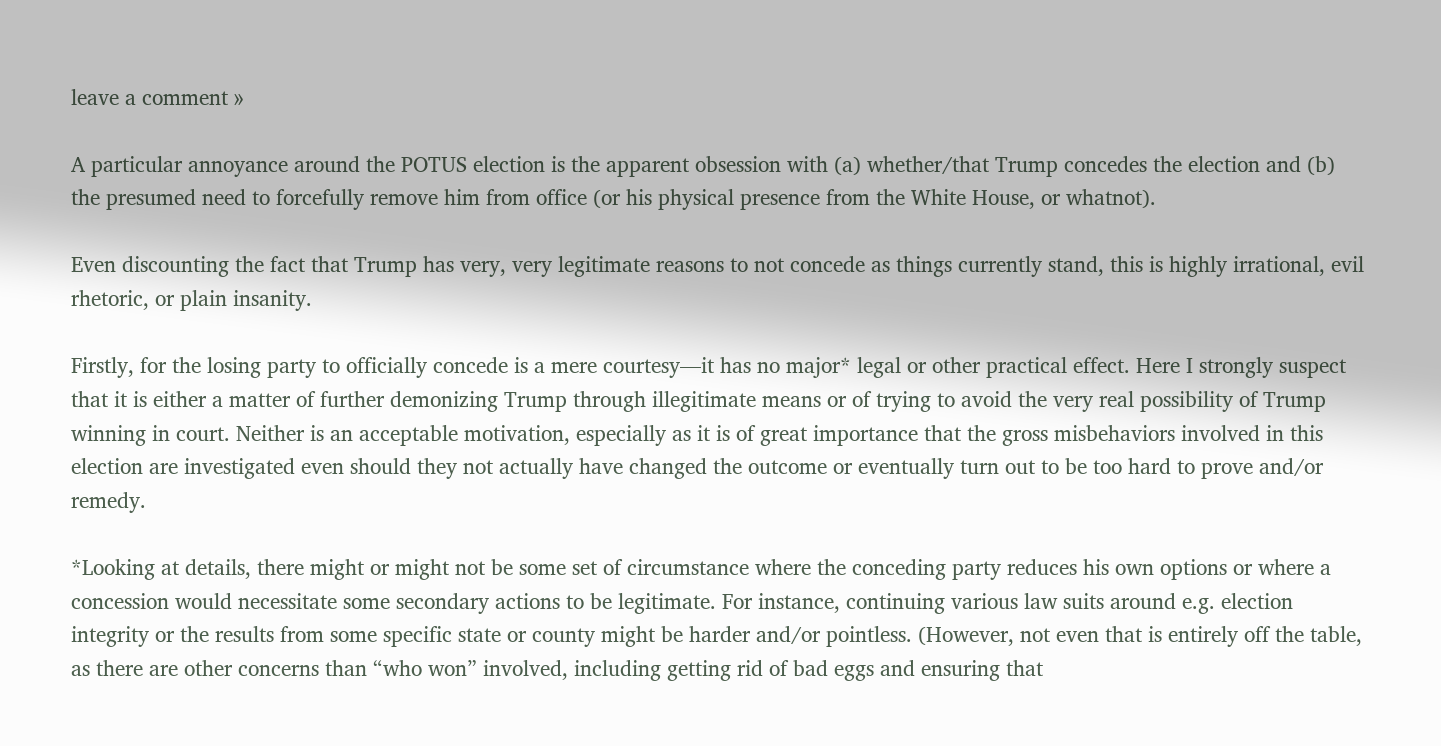leave a comment »

A particular annoyance around the POTUS election is the apparent obsession with (a) whether/that Trump concedes the election and (b) the presumed need to forcefully remove him from office (or his physical presence from the White House, or whatnot).

Even discounting the fact that Trump has very, very legitimate reasons to not concede as things currently stand, this is highly irrational, evil rhetoric, or plain insanity.

Firstly, for the losing party to officially concede is a mere courtesy—it has no major* legal or other practical effect. Here I strongly suspect that it is either a matter of further demonizing Trump through illegitimate means or of trying to avoid the very real possibility of Trump winning in court. Neither is an acceptable motivation, especially as it is of great importance that the gross misbehaviors involved in this election are investigated even should they not actually have changed the outcome or eventually turn out to be too hard to prove and/or remedy.

*Looking at details, there might or might not be some set of circumstance where the conceding party reduces his own options or where a concession would necessitate some secondary actions to be legitimate. For instance, continuing various law suits around e.g. election integrity or the results from some specific state or county might be harder and/or pointless. (However, not even that is entirely off the table, as there are other concerns than “who won” involved, including getting rid of bad eggs and ensuring that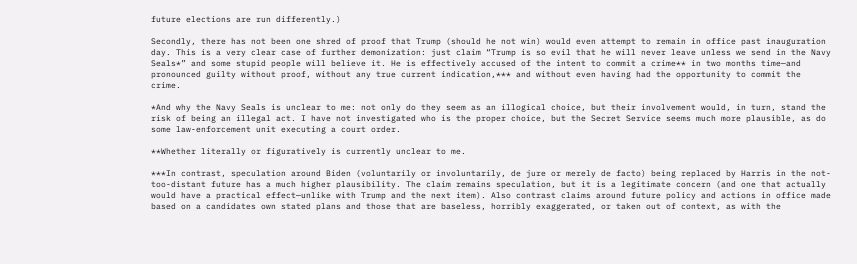future elections are run differently.)

Secondly, there has not been one shred of proof that Trump (should he not win) would even attempt to remain in office past inauguration day. This is a very clear case of further demonization: just claim “Trump is so evil that he will never leave unless we send in the Navy Seals*” and some stupid people will believe it. He is effectively accused of the intent to commit a crime** in two months time—and pronounced guilty without proof, without any true current indication,*** and without even having had the opportunity to commit the crime.

*And why the Navy Seals is unclear to me: not only do they seem as an illogical choice, but their involvement would, in turn, stand the risk of being an illegal act. I have not investigated who is the proper choice, but the Secret Service seems much more plausible, as do some law-enforcement unit executing a court order.

**Whether literally or figuratively is currently unclear to me.

***In contrast, speculation around Biden (voluntarily or involuntarily, de jure or merely de facto) being replaced by Harris in the not-too-distant future has a much higher plausibility. The claim remains speculation, but it is a legitimate concern (and one that actually would have a practical effect—unlike with Trump and the next item). Also contrast claims around future policy and actions in office made based on a candidates own stated plans and those that are baseless, horribly exaggerated, or taken out of context, as with the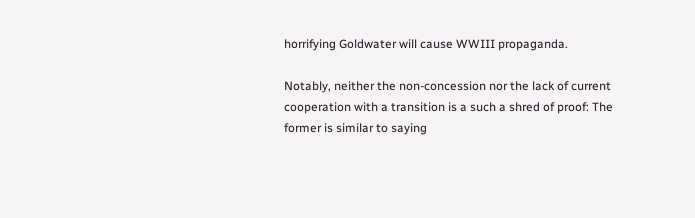horrifying Goldwater will cause WWIII propaganda.

Notably, neither the non-concession nor the lack of current cooperation with a transition is a such a shred of proof: The former is similar to saying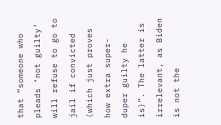that “someone who pleads ‘not guilty’ will refuse to go to jail if convicted (which just proves how extra super-duper guilty he is)”. The latter is irrelevant, as Biden is not the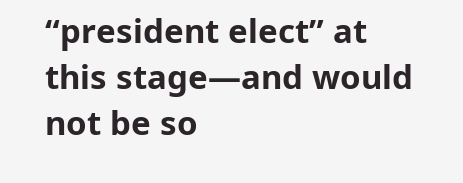“president elect” at this stage—and would not be so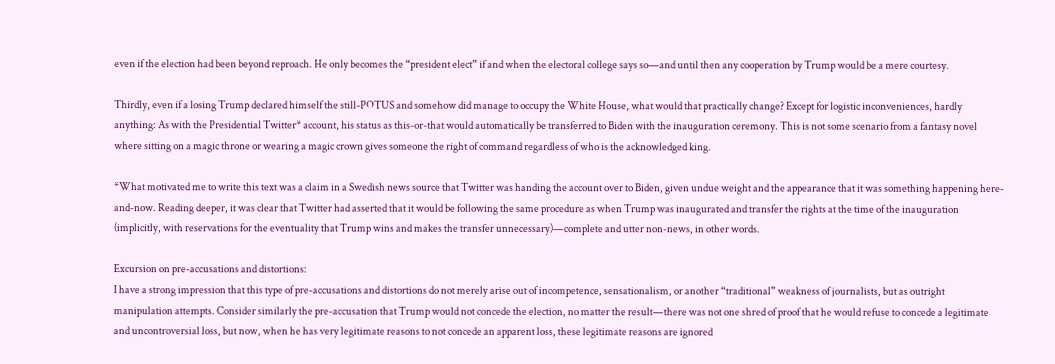even if the election had been beyond reproach. He only becomes the “president elect” if and when the electoral college says so—and until then any cooperation by Trump would be a mere courtesy.

Thirdly, even if a losing Trump declared himself the still-POTUS and somehow did manage to occupy the White House, what would that practically change? Except for logistic inconveniences, hardly anything: As with the Presidential Twitter* account, his status as this-or-that would automatically be transferred to Biden with the inauguration ceremony. This is not some scenario from a fantasy novel where sitting on a magic throne or wearing a magic crown gives someone the right of command regardless of who is the acknowledged king.

*What motivated me to write this text was a claim in a Swedish news source that Twitter was handing the account over to Biden, given undue weight and the appearance that it was something happening here-and-now. Reading deeper, it was clear that Twitter had asserted that it would be following the same procedure as when Trump was inaugurated and transfer the rights at the time of the inauguration (implicitly, with reservations for the eventuality that Trump wins and makes the transfer unnecessary)—complete and utter non-news, in other words.

Excursion on pre-accusations and distortions:
I have a strong impression that this type of pre-accusations and distortions do not merely arise out of incompetence, sensationalism, or another “traditional” weakness of journalists, but as outright manipulation attempts. Consider similarly the pre-accusation that Trump would not concede the election, no matter the result—there was not one shred of proof that he would refuse to concede a legitimate and uncontroversial loss, but now, when he has very legitimate reasons to not concede an apparent loss, these legitimate reasons are ignored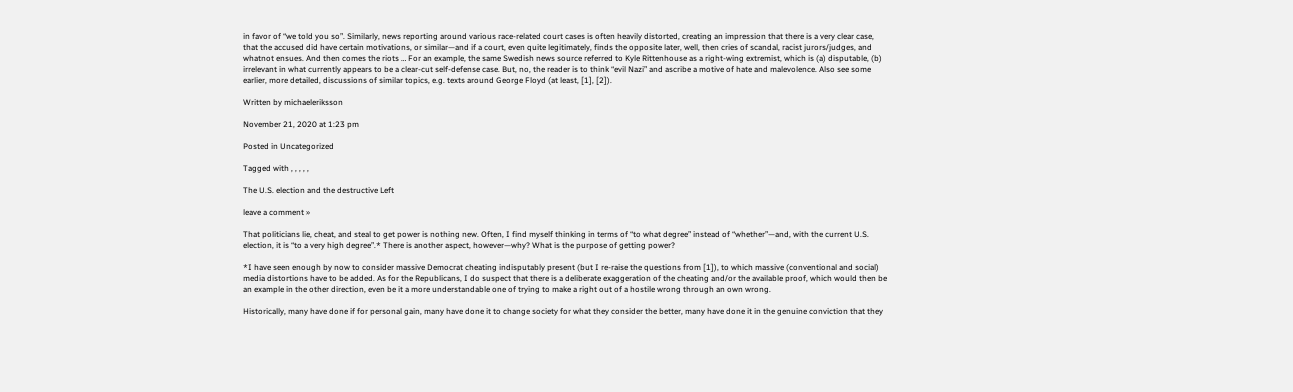in favor of “we told you so”. Similarly, news reporting around various race-related court cases is often heavily distorted, creating an impression that there is a very clear case, that the accused did have certain motivations, or similar—and if a court, even quite legitimately, finds the opposite later, well, then cries of scandal, racist jurors/judges, and whatnot ensues. And then comes the riots … For an example, the same Swedish news source referred to Kyle Rittenhouse as a right-wing extremist, which is (a) disputable, (b) irrelevant in what currently appears to be a clear-cut self-defense case. But, no, the reader is to think “evil Nazi” and ascribe a motive of hate and malevolence. Also see some earlier, more detailed, discussions of similar topics, e.g. texts around George Floyd (at least, [1], [2]).

Written by michaeleriksson

November 21, 2020 at 1:23 pm

Posted in Uncategorized

Tagged with , , , , ,

The U.S. election and the destructive Left

leave a comment »

That politicians lie, cheat, and steal to get power is nothing new. Often, I find myself thinking in terms of “to what degree” instead of “whether”—and, with the current U.S. election, it is “to a very high degree”.* There is another aspect, however—why? What is the purpose of getting power?

*I have seen enough by now to consider massive Democrat cheating indisputably present (but I re-raise the questions from [1]), to which massive (conventional and social) media distortions have to be added. As for the Republicans, I do suspect that there is a deliberate exaggeration of the cheating and/or the available proof, which would then be an example in the other direction, even be it a more understandable one of trying to make a right out of a hostile wrong through an own wrong.

Historically, many have done if for personal gain, many have done it to change society for what they consider the better, many have done it in the genuine conviction that they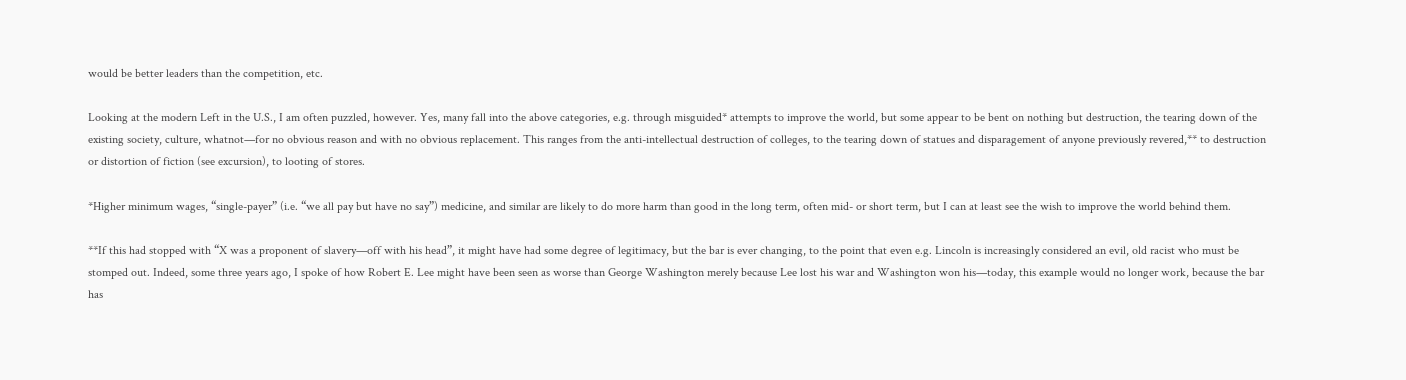would be better leaders than the competition, etc.

Looking at the modern Left in the U.S., I am often puzzled, however. Yes, many fall into the above categories, e.g. through misguided* attempts to improve the world, but some appear to be bent on nothing but destruction, the tearing down of the existing society, culture, whatnot—for no obvious reason and with no obvious replacement. This ranges from the anti-intellectual destruction of colleges, to the tearing down of statues and disparagement of anyone previously revered,** to destruction or distortion of fiction (see excursion), to looting of stores.

*Higher minimum wages, “single-payer” (i.e. “we all pay but have no say”) medicine, and similar are likely to do more harm than good in the long term, often mid- or short term, but I can at least see the wish to improve the world behind them.

**If this had stopped with “X was a proponent of slavery—off with his head”, it might have had some degree of legitimacy, but the bar is ever changing, to the point that even e.g. Lincoln is increasingly considered an evil, old racist who must be stomped out. Indeed, some three years ago, I spoke of how Robert E. Lee might have been seen as worse than George Washington merely because Lee lost his war and Washington won his—today, this example would no longer work, because the bar has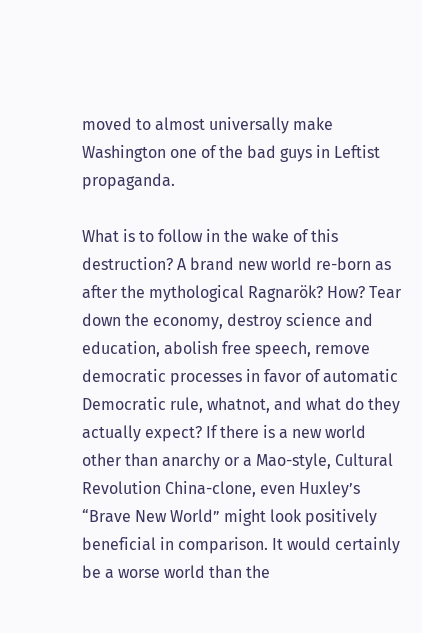moved to almost universally make Washington one of the bad guys in Leftist propaganda.

What is to follow in the wake of this destruction? A brand new world re-born as after the mythological Ragnarök? How? Tear down the economy, destroy science and education, abolish free speech, remove democratic processes in favor of automatic Democratic rule, whatnot, and what do they actually expect? If there is a new world other than anarchy or a Mao-style, Cultural Revolution China-clone, even Huxley’s “Brave New World” might look positively beneficial in comparison. It would certainly be a worse world than the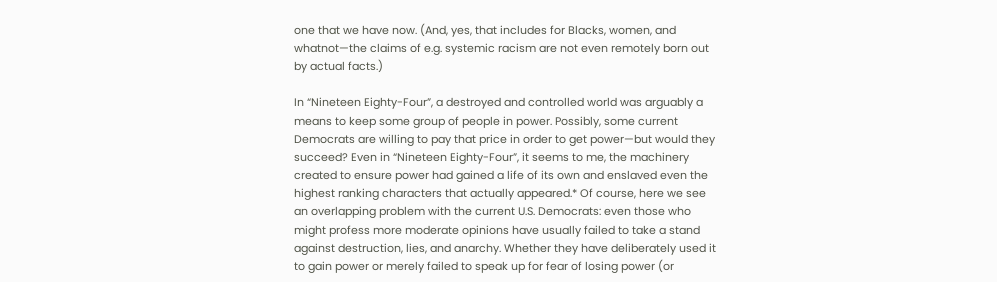one that we have now. (And, yes, that includes for Blacks, women, and whatnot—the claims of e.g. systemic racism are not even remotely born out by actual facts.)

In “Nineteen Eighty-Four”, a destroyed and controlled world was arguably a means to keep some group of people in power. Possibly, some current Democrats are willing to pay that price in order to get power—but would they succeed? Even in “Nineteen Eighty-Four”, it seems to me, the machinery created to ensure power had gained a life of its own and enslaved even the highest ranking characters that actually appeared.* Of course, here we see an overlapping problem with the current U.S. Democrats: even those who might profess more moderate opinions have usually failed to take a stand against destruction, lies, and anarchy. Whether they have deliberately used it to gain power or merely failed to speak up for fear of losing power (or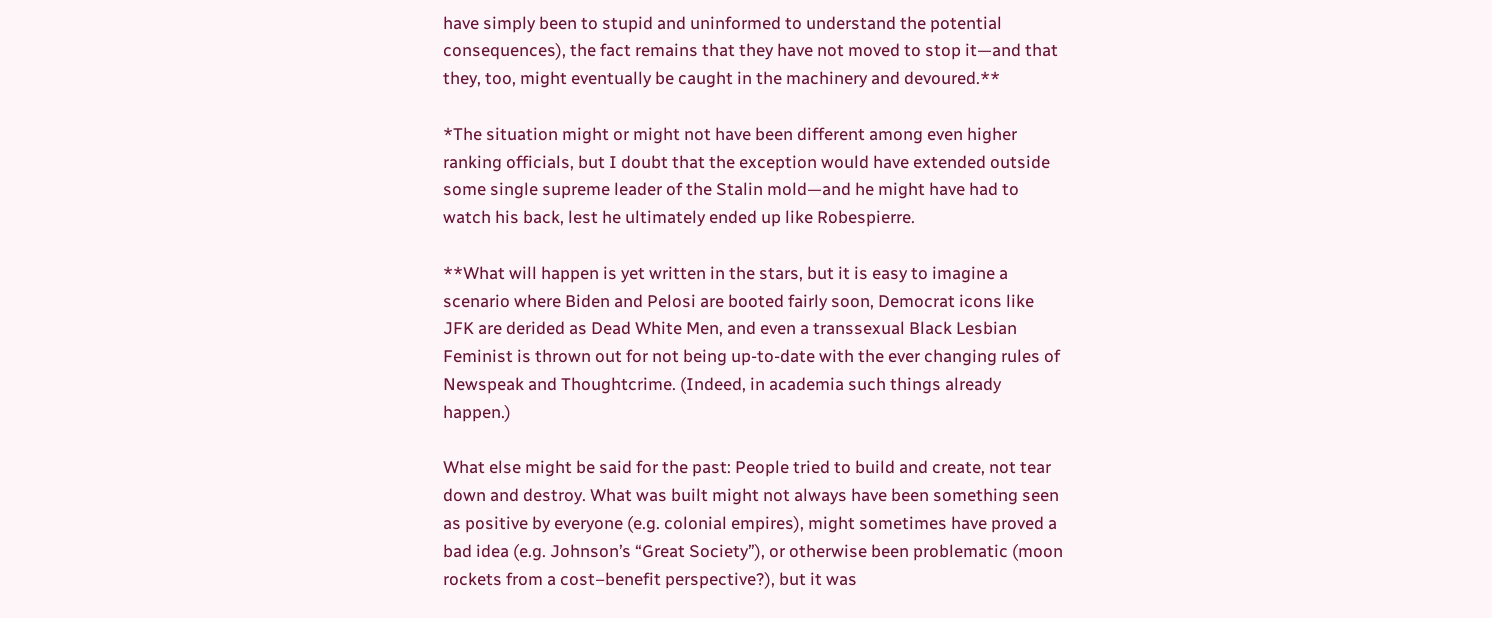have simply been to stupid and uninformed to understand the potential consequences), the fact remains that they have not moved to stop it—and that they, too, might eventually be caught in the machinery and devoured.**

*The situation might or might not have been different among even higher ranking officials, but I doubt that the exception would have extended outside some single supreme leader of the Stalin mold—and he might have had to watch his back, lest he ultimately ended up like Robespierre.

**What will happen is yet written in the stars, but it is easy to imagine a scenario where Biden and Pelosi are booted fairly soon, Democrat icons like JFK are derided as Dead White Men, and even a transsexual Black Lesbian Feminist is thrown out for not being up-to-date with the ever changing rules of Newspeak and Thoughtcrime. (Indeed, in academia such things already happen.)

What else might be said for the past: People tried to build and create, not tear down and destroy. What was built might not always have been something seen as positive by everyone (e.g. colonial empires), might sometimes have proved a bad idea (e.g. Johnson’s “Great Society”), or otherwise been problematic (moon rockets from a cost–benefit perspective?), but it was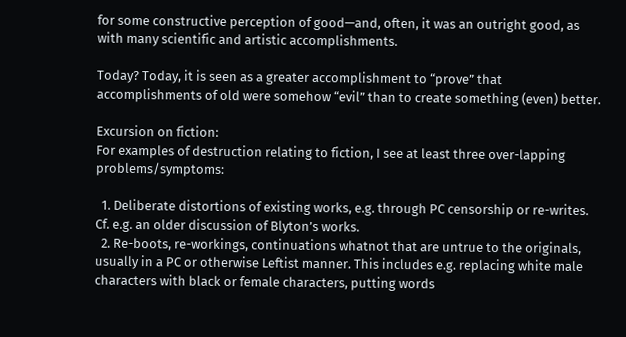for some constructive perception of good—and, often, it was an outright good, as with many scientific and artistic accomplishments.

Today? Today, it is seen as a greater accomplishment to “prove” that accomplishments of old were somehow “evil” than to create something (even) better.

Excursion on fiction:
For examples of destruction relating to fiction, I see at least three over-lapping problems/symptoms:

  1. Deliberate distortions of existing works, e.g. through PC censorship or re-writes. Cf. e.g. an older discussion of Blyton’s works.
  2. Re-boots, re-workings, continuations whatnot that are untrue to the originals, usually in a PC or otherwise Leftist manner. This includes e.g. replacing white male characters with black or female characters, putting words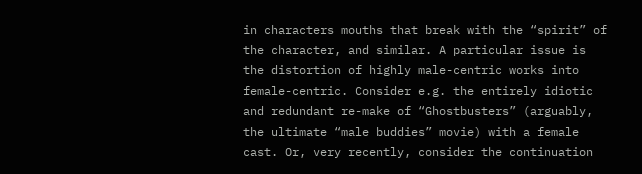in characters mouths that break with the “spirit” of the character, and similar. A particular issue is the distortion of highly male-centric works into female-centric. Consider e.g. the entirely idiotic and redundant re-make of “Ghostbusters” (arguably, the ultimate “male buddies” movie) with a female cast. Or, very recently, consider the continuation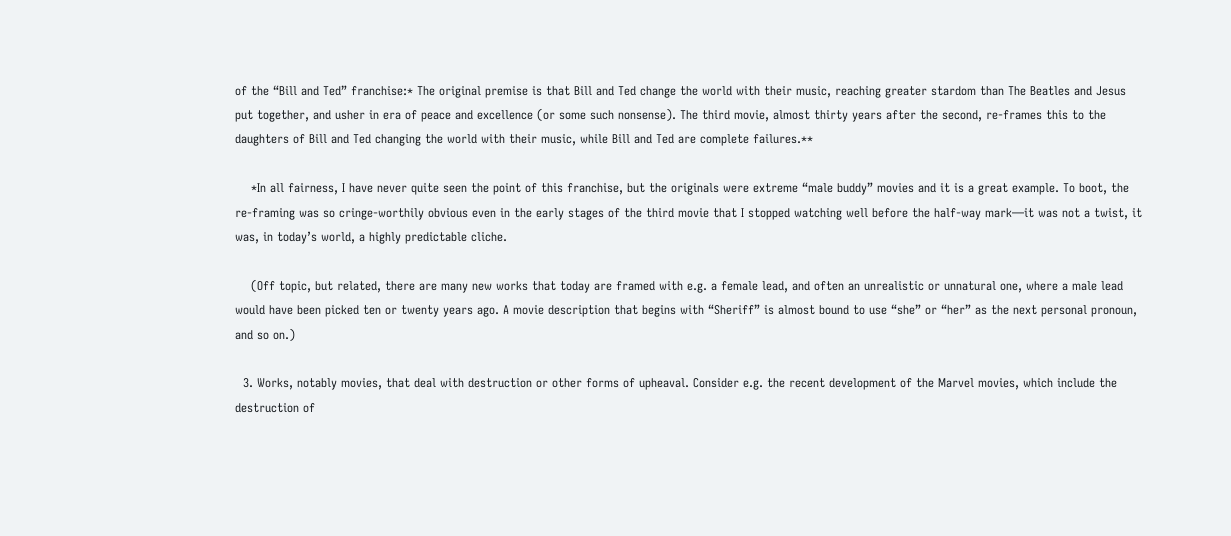of the “Bill and Ted” franchise:* The original premise is that Bill and Ted change the world with their music, reaching greater stardom than The Beatles and Jesus put together, and usher in era of peace and excellence (or some such nonsense). The third movie, almost thirty years after the second, re-frames this to the daughters of Bill and Ted changing the world with their music, while Bill and Ted are complete failures.**

    *In all fairness, I have never quite seen the point of this franchise, but the originals were extreme “male buddy” movies and it is a great example. To boot, the re-framing was so cringe-worthily obvious even in the early stages of the third movie that I stopped watching well before the half-way mark—it was not a twist, it was, in today’s world, a highly predictable cliche.

    (Off topic, but related, there are many new works that today are framed with e.g. a female lead, and often an unrealistic or unnatural one, where a male lead would have been picked ten or twenty years ago. A movie description that begins with “Sheriff” is almost bound to use “she” or “her” as the next personal pronoun, and so on.)

  3. Works, notably movies, that deal with destruction or other forms of upheaval. Consider e.g. the recent development of the Marvel movies, which include the destruction of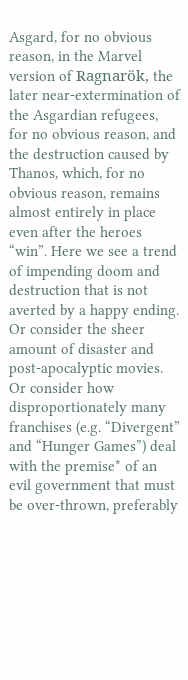Asgard, for no obvious reason, in the Marvel version of Ragnarök, the later near-extermination of the Asgardian refugees, for no obvious reason, and the destruction caused by Thanos, which, for no obvious reason, remains almost entirely in place even after the heroes “win”. Here we see a trend of impending doom and destruction that is not averted by a happy ending. Or consider the sheer amount of disaster and post-apocalyptic movies. Or consider how disproportionately many franchises (e.g. “Divergent” and “Hunger Games”) deal with the premise* of an evil government that must be over-thrown, preferably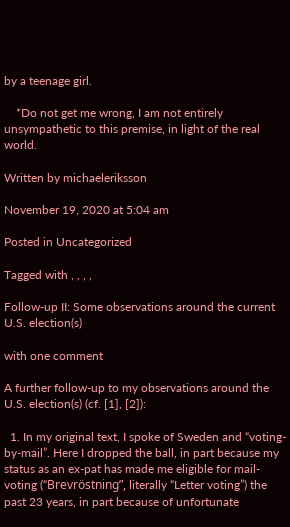by a teenage girl.

    *Do not get me wrong, I am not entirely unsympathetic to this premise, in light of the real world.

Written by michaeleriksson

November 19, 2020 at 5:04 am

Posted in Uncategorized

Tagged with , , , ,

Follow-up II: Some observations around the current U.S. election(s)

with one comment

A further follow-up to my observations around the U.S. election(s) (cf. [1], [2]):

  1. In my original text, I spoke of Sweden and “voting-by-mail”. Here I dropped the ball, in part because my status as an ex-pat has made me eligible for mail-voting (“Brevröstning”, literally “Letter voting”) the past 23 years, in part because of unfortunate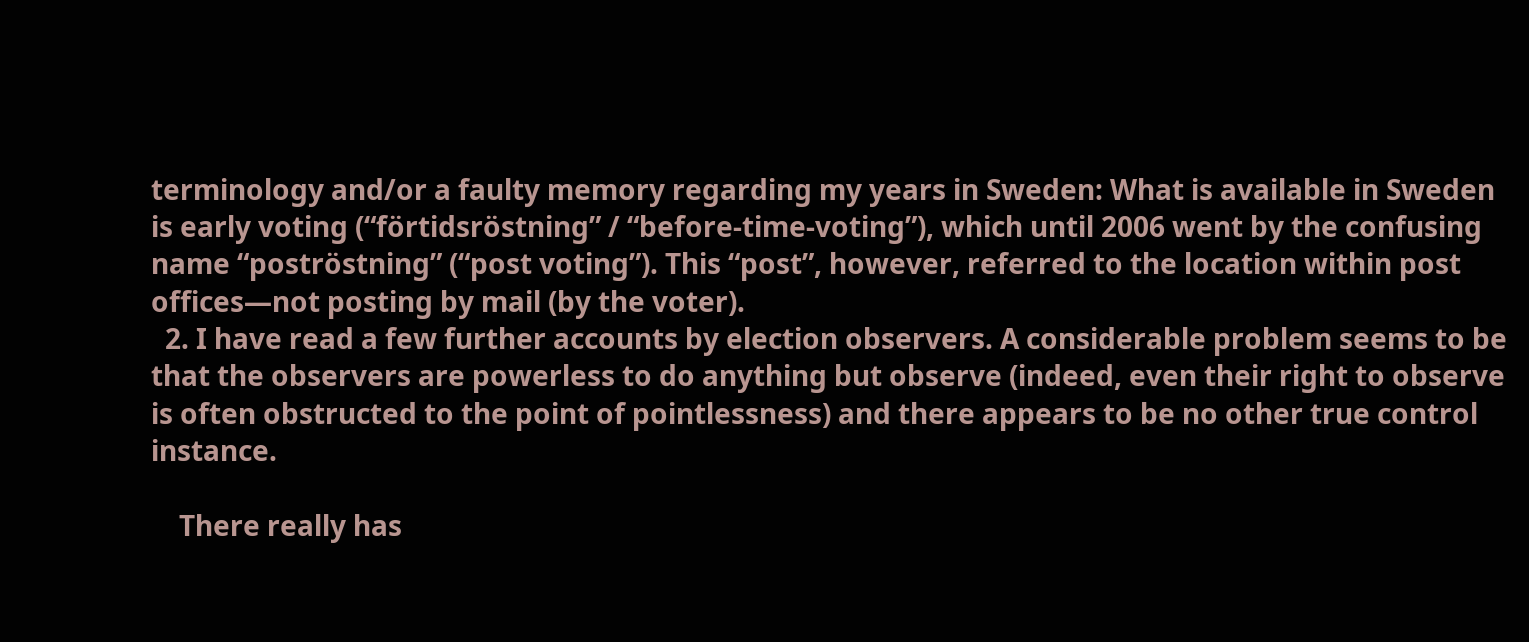terminology and/or a faulty memory regarding my years in Sweden: What is available in Sweden is early voting (“förtidsröstning” / “before-time-voting”), which until 2006 went by the confusing name “poströstning” (“post voting”). This “post”, however, referred to the location within post offices—not posting by mail (by the voter).
  2. I have read a few further accounts by election observers. A considerable problem seems to be that the observers are powerless to do anything but observe (indeed, even their right to observe is often obstructed to the point of pointlessness) and there appears to be no other true control instance.

    There really has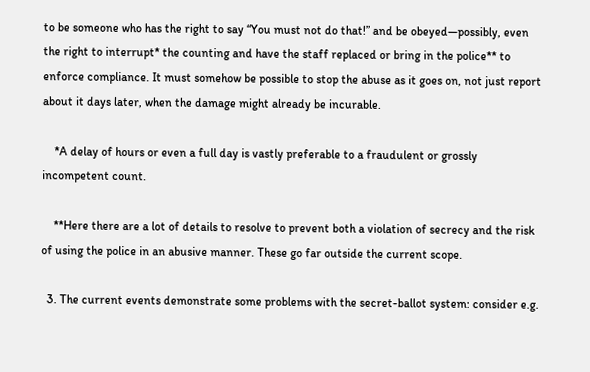to be someone who has the right to say “You must not do that!” and be obeyed—possibly, even the right to interrupt* the counting and have the staff replaced or bring in the police** to enforce compliance. It must somehow be possible to stop the abuse as it goes on, not just report about it days later, when the damage might already be incurable.

    *A delay of hours or even a full day is vastly preferable to a fraudulent or grossly incompetent count.

    **Here there are a lot of details to resolve to prevent both a violation of secrecy and the risk of using the police in an abusive manner. These go far outside the current scope.

  3. The current events demonstrate some problems with the secret-ballot system: consider e.g.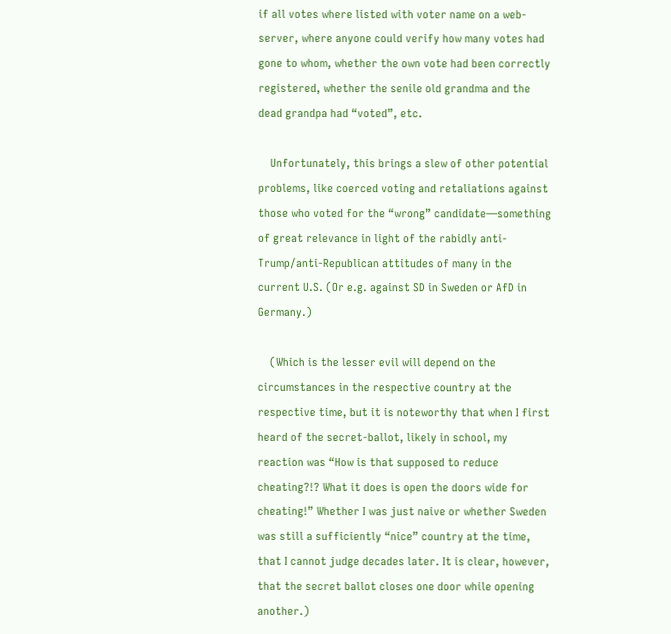if all votes where listed with voter name on a web-server, where anyone could verify how many votes had gone to whom, whether the own vote had been correctly registered, whether the senile old grandma and the dead grandpa had “voted”, etc.

    Unfortunately, this brings a slew of other potential problems, like coerced voting and retaliations against those who voted for the “wrong” candidate—something of great relevance in light of the rabidly anti-Trump/anti-Republican attitudes of many in the current U.S. (Or e.g. against SD in Sweden or AfD in Germany.)

    (Which is the lesser evil will depend on the circumstances in the respective country at the respective time, but it is noteworthy that when I first heard of the secret-ballot, likely in school, my reaction was “How is that supposed to reduce cheating?!? What it does is open the doors wide for cheating!” Whether I was just naive or whether Sweden was still a sufficiently “nice” country at the time, that I cannot judge decades later. It is clear, however, that the secret ballot closes one door while opening another.)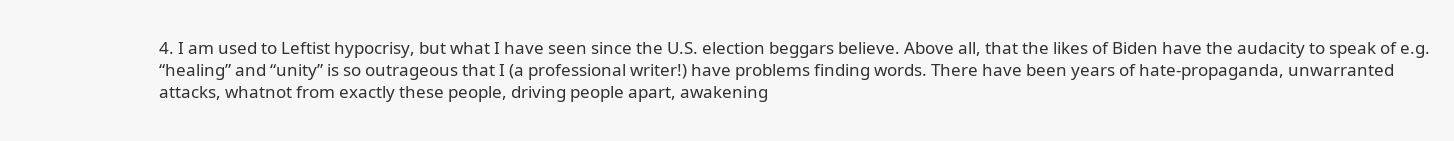4. I am used to Leftist hypocrisy, but what I have seen since the U.S. election beggars believe. Above all, that the likes of Biden have the audacity to speak of e.g. “healing” and “unity” is so outrageous that I (a professional writer!) have problems finding words. There have been years of hate-propaganda, unwarranted attacks, whatnot from exactly these people, driving people apart, awakening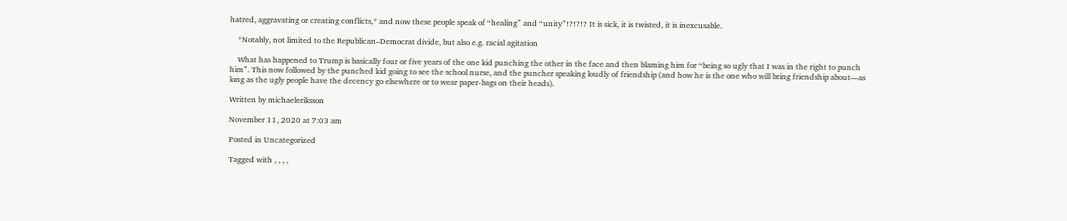hatred, aggravating or creating conflicts,* and now these people speak of “healing” and “unity”!?!?!? It is sick, it is twisted, it is inexcusable.

    *Notably, not limited to the Republican–Democrat divide, but also e.g. racial agitation

    What has happened to Trump is basically four or five years of the one kid punching the other in the face and then blaming him for “being so ugly that I was in the right to punch him”. This now followed by the punched kid going to see the school nurse, and the puncher speaking loudly of friendship (and how he is the one who will bring friendship about—as long as the ugly people have the decency go elsewhere or to wear paper-bags on their heads).

Written by michaeleriksson

November 11, 2020 at 7:03 am

Posted in Uncategorized

Tagged with , , , ,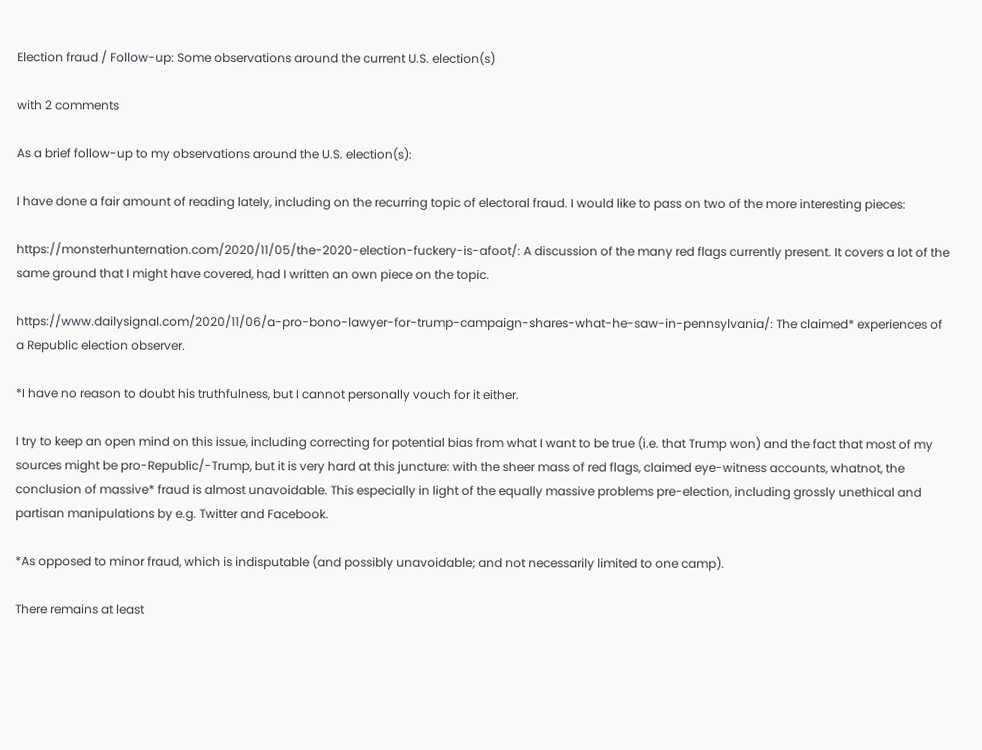Election fraud / Follow-up: Some observations around the current U.S. election(s)

with 2 comments

As a brief follow-up to my observations around the U.S. election(s):

I have done a fair amount of reading lately, including on the recurring topic of electoral fraud. I would like to pass on two of the more interesting pieces:

https://monsterhunternation.com/2020/11/05/the-2020-election-fuckery-is-afoot/: A discussion of the many red flags currently present. It covers a lot of the same ground that I might have covered, had I written an own piece on the topic.

https://www.dailysignal.com/2020/11/06/a-pro-bono-lawyer-for-trump-campaign-shares-what-he-saw-in-pennsylvania/: The claimed* experiences of a Republic election observer.

*I have no reason to doubt his truthfulness, but I cannot personally vouch for it either.

I try to keep an open mind on this issue, including correcting for potential bias from what I want to be true (i.e. that Trump won) and the fact that most of my sources might be pro-Republic/-Trump, but it is very hard at this juncture: with the sheer mass of red flags, claimed eye-witness accounts, whatnot, the conclusion of massive* fraud is almost unavoidable. This especially in light of the equally massive problems pre-election, including grossly unethical and partisan manipulations by e.g. Twitter and Facebook.

*As opposed to minor fraud, which is indisputable (and possibly unavoidable; and not necessarily limited to one camp).

There remains at least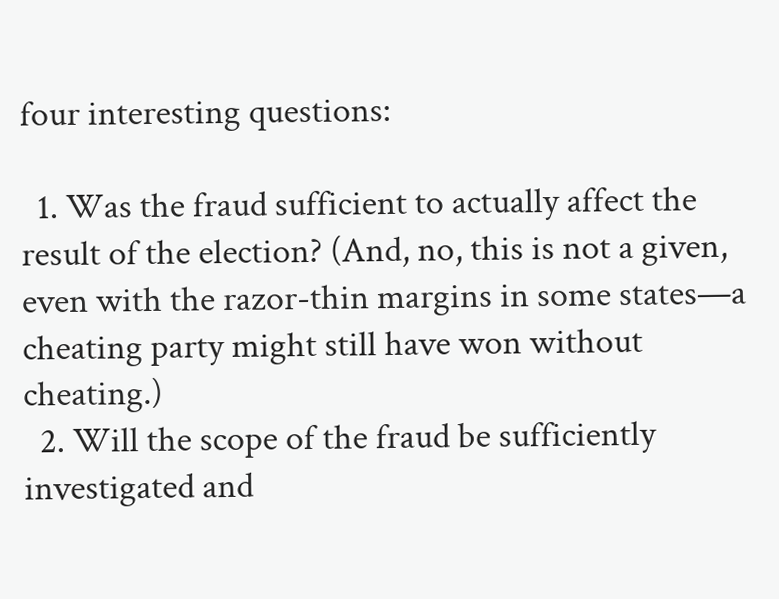four interesting questions:

  1. Was the fraud sufficient to actually affect the result of the election? (And, no, this is not a given, even with the razor-thin margins in some states—a cheating party might still have won without cheating.)
  2. Will the scope of the fraud be sufficiently investigated and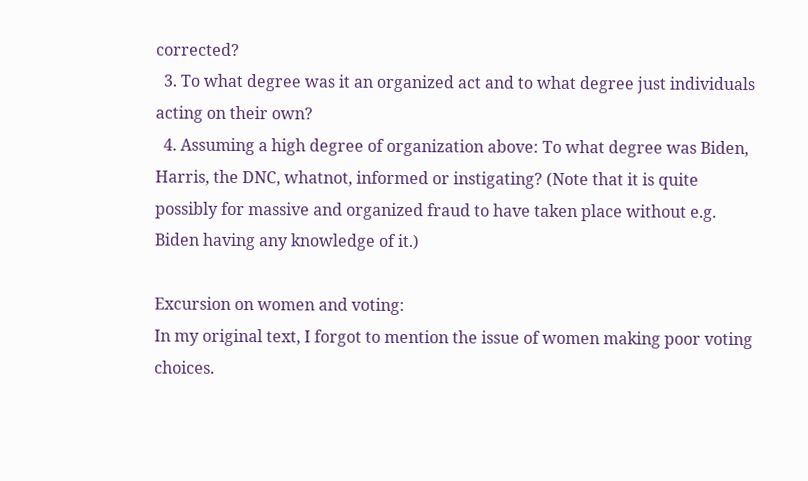corrected?
  3. To what degree was it an organized act and to what degree just individuals acting on their own?
  4. Assuming a high degree of organization above: To what degree was Biden, Harris, the DNC, whatnot, informed or instigating? (Note that it is quite possibly for massive and organized fraud to have taken place without e.g. Biden having any knowledge of it.)

Excursion on women and voting:
In my original text, I forgot to mention the issue of women making poor voting choices.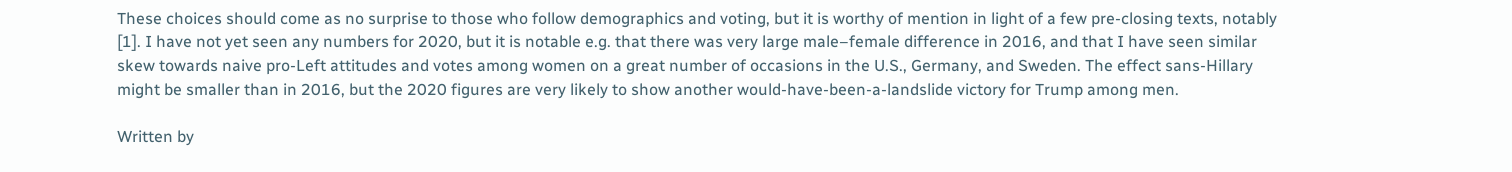These choices should come as no surprise to those who follow demographics and voting, but it is worthy of mention in light of a few pre-closing texts, notably [1]. I have not yet seen any numbers for 2020, but it is notable e.g. that there was very large male–female difference in 2016, and that I have seen similar skew towards naive pro-Left attitudes and votes among women on a great number of occasions in the U.S., Germany, and Sweden. The effect sans-Hillary might be smaller than in 2016, but the 2020 figures are very likely to show another would-have-been-a-landslide victory for Trump among men.

Written by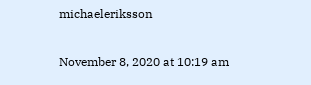michaeleriksson

November 8, 2020 at 10:19 am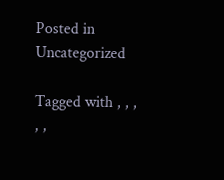Posted in Uncategorized

Tagged with , , , , ,